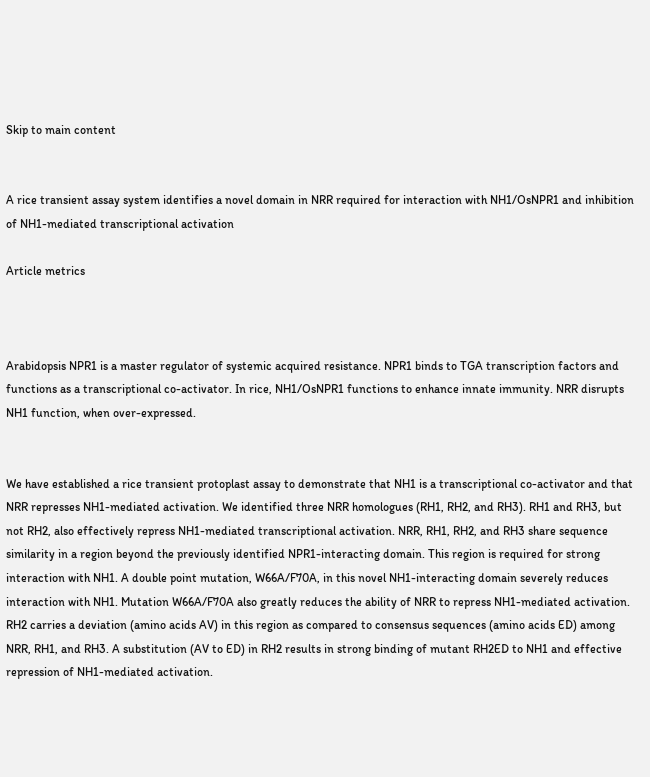Skip to main content


A rice transient assay system identifies a novel domain in NRR required for interaction with NH1/OsNPR1 and inhibition of NH1-mediated transcriptional activation

Article metrics



Arabidopsis NPR1 is a master regulator of systemic acquired resistance. NPR1 binds to TGA transcription factors and functions as a transcriptional co-activator. In rice, NH1/OsNPR1 functions to enhance innate immunity. NRR disrupts NH1 function, when over-expressed.


We have established a rice transient protoplast assay to demonstrate that NH1 is a transcriptional co-activator and that NRR represses NH1-mediated activation. We identified three NRR homologues (RH1, RH2, and RH3). RH1 and RH3, but not RH2, also effectively repress NH1-mediated transcriptional activation. NRR, RH1, RH2, and RH3 share sequence similarity in a region beyond the previously identified NPR1-interacting domain. This region is required for strong interaction with NH1. A double point mutation, W66A/F70A, in this novel NH1-interacting domain severely reduces interaction with NH1. Mutation W66A/F70A also greatly reduces the ability of NRR to repress NH1-mediated activation. RH2 carries a deviation (amino acids AV) in this region as compared to consensus sequences (amino acids ED) among NRR, RH1, and RH3. A substitution (AV to ED) in RH2 results in strong binding of mutant RH2ED to NH1 and effective repression of NH1-mediated activation.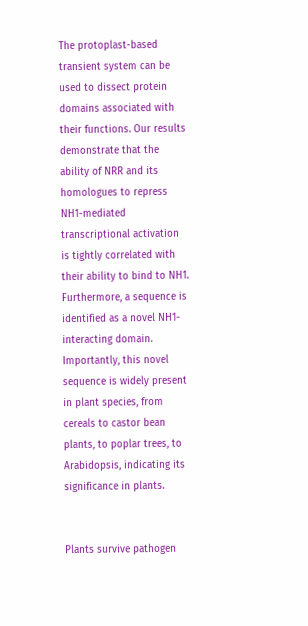The protoplast-based transient system can be used to dissect protein domains associated with their functions. Our results demonstrate that the ability of NRR and its homologues to repress NH1-mediated transcriptional activation is tightly correlated with their ability to bind to NH1. Furthermore, a sequence is identified as a novel NH1-interacting domain. Importantly, this novel sequence is widely present in plant species, from cereals to castor bean plants, to poplar trees, to Arabidopsis, indicating its significance in plants.


Plants survive pathogen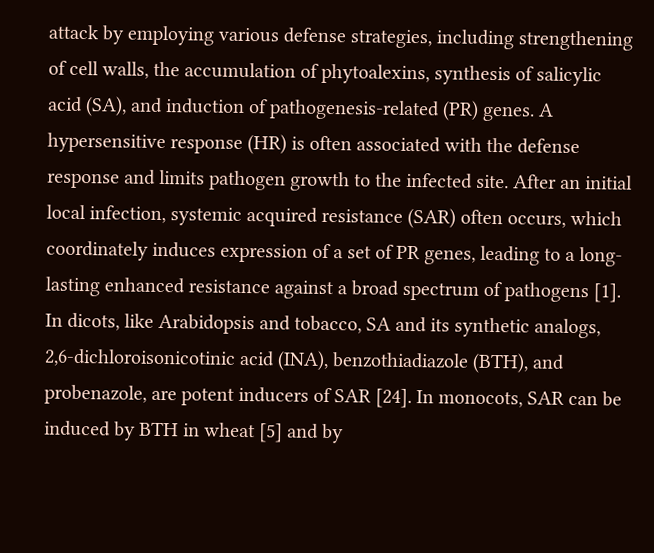attack by employing various defense strategies, including strengthening of cell walls, the accumulation of phytoalexins, synthesis of salicylic acid (SA), and induction of pathogenesis-related (PR) genes. A hypersensitive response (HR) is often associated with the defense response and limits pathogen growth to the infected site. After an initial local infection, systemic acquired resistance (SAR) often occurs, which coordinately induces expression of a set of PR genes, leading to a long-lasting enhanced resistance against a broad spectrum of pathogens [1]. In dicots, like Arabidopsis and tobacco, SA and its synthetic analogs, 2,6-dichloroisonicotinic acid (INA), benzothiadiazole (BTH), and probenazole, are potent inducers of SAR [24]. In monocots, SAR can be induced by BTH in wheat [5] and by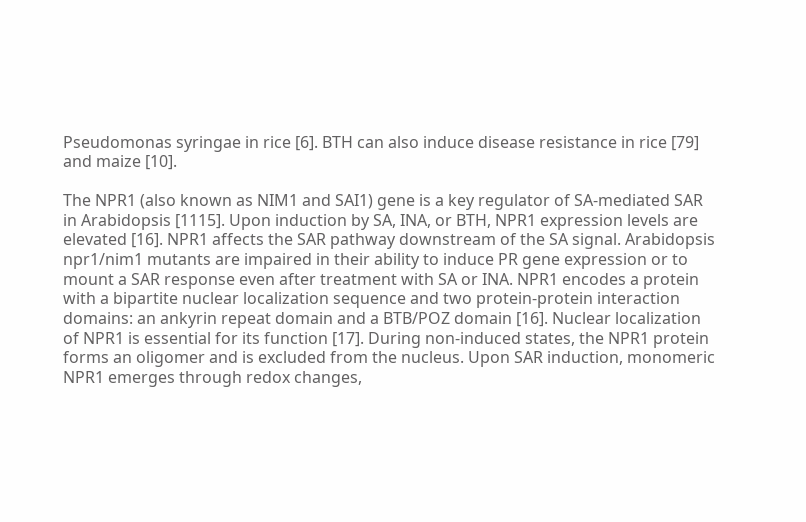Pseudomonas syringae in rice [6]. BTH can also induce disease resistance in rice [79] and maize [10].

The NPR1 (also known as NIM1 and SAI1) gene is a key regulator of SA-mediated SAR in Arabidopsis [1115]. Upon induction by SA, INA, or BTH, NPR1 expression levels are elevated [16]. NPR1 affects the SAR pathway downstream of the SA signal. Arabidopsis npr1/nim1 mutants are impaired in their ability to induce PR gene expression or to mount a SAR response even after treatment with SA or INA. NPR1 encodes a protein with a bipartite nuclear localization sequence and two protein-protein interaction domains: an ankyrin repeat domain and a BTB/POZ domain [16]. Nuclear localization of NPR1 is essential for its function [17]. During non-induced states, the NPR1 protein forms an oligomer and is excluded from the nucleus. Upon SAR induction, monomeric NPR1 emerges through redox changes,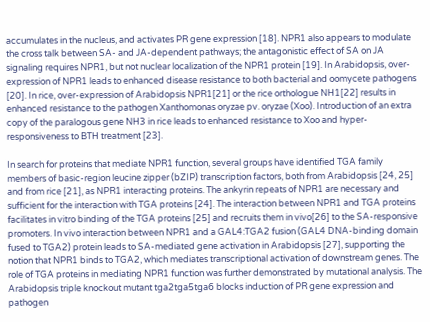accumulates in the nucleus, and activates PR gene expression [18]. NPR1 also appears to modulate the cross talk between SA- and JA-dependent pathways; the antagonistic effect of SA on JA signaling requires NPR1, but not nuclear localization of the NPR1 protein [19]. In Arabidopsis, over-expression of NPR1 leads to enhanced disease resistance to both bacterial and oomycete pathogens [20]. In rice, over-expression of Arabidopsis NPR1[21] or the rice orthologue NH1[22] results in enhanced resistance to the pathogen Xanthomonas oryzae pv. oryzae (Xoo). Introduction of an extra copy of the paralogous gene NH3 in rice leads to enhanced resistance to Xoo and hyper-responsiveness to BTH treatment [23].

In search for proteins that mediate NPR1 function, several groups have identified TGA family members of basic-region leucine zipper (bZIP) transcription factors, both from Arabidopsis [24, 25] and from rice [21], as NPR1 interacting proteins. The ankyrin repeats of NPR1 are necessary and sufficient for the interaction with TGA proteins [24]. The interaction between NPR1 and TGA proteins facilitates in vitro binding of the TGA proteins [25] and recruits them in vivo[26] to the SA-responsive promoters. In vivo interaction between NPR1 and a GAL4:TGA2 fusion (GAL4 DNA-binding domain fused to TGA2) protein leads to SA-mediated gene activation in Arabidopsis [27], supporting the notion that NPR1 binds to TGA2, which mediates transcriptional activation of downstream genes. The role of TGA proteins in mediating NPR1 function was further demonstrated by mutational analysis. The Arabidopsis triple knockout mutant tga2tga5tga6 blocks induction of PR gene expression and pathogen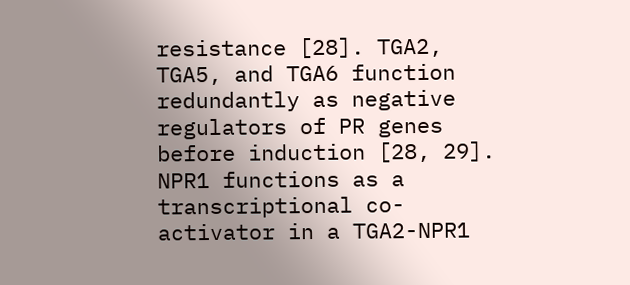resistance [28]. TGA2, TGA5, and TGA6 function redundantly as negative regulators of PR genes before induction [28, 29]. NPR1 functions as a transcriptional co-activator in a TGA2-NPR1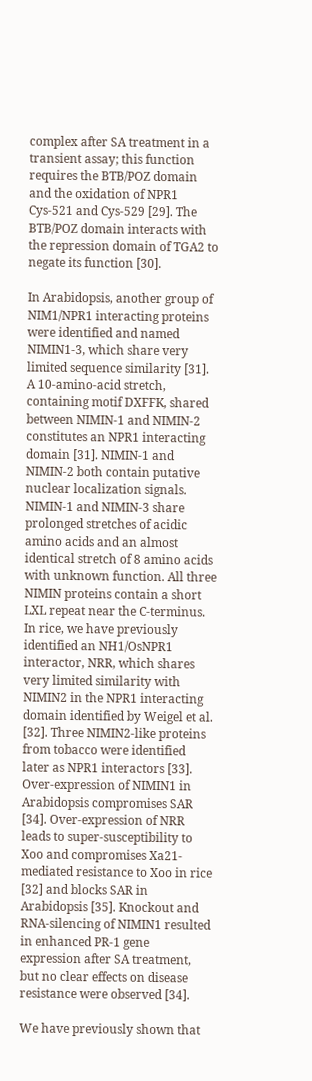complex after SA treatment in a transient assay; this function requires the BTB/POZ domain and the oxidation of NPR1 Cys-521 and Cys-529 [29]. The BTB/POZ domain interacts with the repression domain of TGA2 to negate its function [30].

In Arabidopsis, another group of NIM1/NPR1 interacting proteins were identified and named NIMIN1-3, which share very limited sequence similarity [31]. A 10-amino-acid stretch, containing motif DXFFK, shared between NIMIN-1 and NIMIN-2 constitutes an NPR1 interacting domain [31]. NIMIN-1 and NIMIN-2 both contain putative nuclear localization signals. NIMIN-1 and NIMIN-3 share prolonged stretches of acidic amino acids and an almost identical stretch of 8 amino acids with unknown function. All three NIMIN proteins contain a short LXL repeat near the C-terminus. In rice, we have previously identified an NH1/OsNPR1 interactor, NRR, which shares very limited similarity with NIMIN2 in the NPR1 interacting domain identified by Weigel et al. [32]. Three NIMIN2-like proteins from tobacco were identified later as NPR1 interactors [33]. Over-expression of NIMIN1 in Arabidopsis compromises SAR [34]. Over-expression of NRR leads to super-susceptibility to Xoo and compromises Xa21-mediated resistance to Xoo in rice [32] and blocks SAR in Arabidopsis [35]. Knockout and RNA-silencing of NIMIN1 resulted in enhanced PR-1 gene expression after SA treatment, but no clear effects on disease resistance were observed [34].

We have previously shown that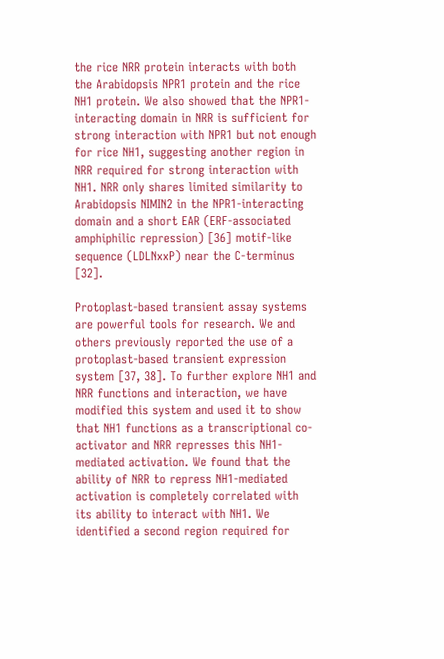the rice NRR protein interacts with both the Arabidopsis NPR1 protein and the rice NH1 protein. We also showed that the NPR1-interacting domain in NRR is sufficient for strong interaction with NPR1 but not enough for rice NH1, suggesting another region in NRR required for strong interaction with NH1. NRR only shares limited similarity to Arabidopsis NIMIN2 in the NPR1-interacting domain and a short EAR (ERF-associated amphiphilic repression) [36] motif-like sequence (LDLNxxP) near the C-terminus [32].

Protoplast-based transient assay systems are powerful tools for research. We and others previously reported the use of a protoplast-based transient expression system [37, 38]. To further explore NH1 and NRR functions and interaction, we have modified this system and used it to show that NH1 functions as a transcriptional co-activator and NRR represses this NH1-mediated activation. We found that the ability of NRR to repress NH1-mediated activation is completely correlated with its ability to interact with NH1. We identified a second region required for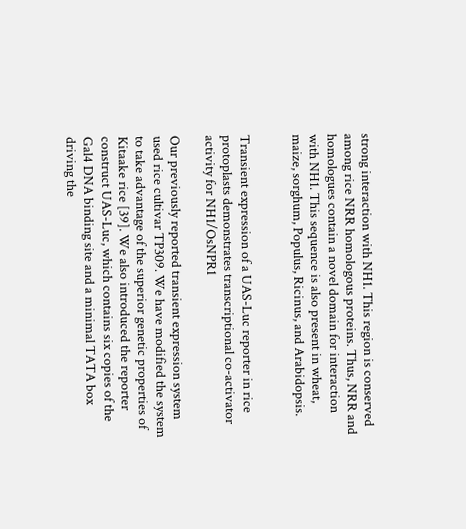strong interaction with NH1. This region is conserved among rice NRR homologous proteins. Thus, NRR and homologues contain a novel domain for interaction with NH1. This sequence is also present in wheat, maize, sorghum, Populus, Ricinus, and Arabidopsis.


Transient expression of a UAS-Luc reporter in rice protoplasts demonstrates transcriptional co-activator activity for NH1/OsNPR1

Our previously reported transient expression system used rice cultivar TP309. We have modified the system to take advantage of the superior genetic properties of Kitaake rice [39]. We also introduced the reporter construct UAS-Luc, which contains six copies of the Gal4 DNA binding site and a minimal TATA box driving the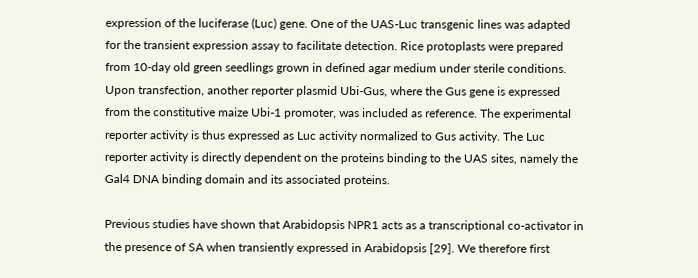expression of the luciferase (Luc) gene. One of the UAS-Luc transgenic lines was adapted for the transient expression assay to facilitate detection. Rice protoplasts were prepared from 10-day old green seedlings grown in defined agar medium under sterile conditions. Upon transfection, another reporter plasmid Ubi-Gus, where the Gus gene is expressed from the constitutive maize Ubi-1 promoter, was included as reference. The experimental reporter activity is thus expressed as Luc activity normalized to Gus activity. The Luc reporter activity is directly dependent on the proteins binding to the UAS sites, namely the Gal4 DNA binding domain and its associated proteins.

Previous studies have shown that Arabidopsis NPR1 acts as a transcriptional co-activator in the presence of SA when transiently expressed in Arabidopsis [29]. We therefore first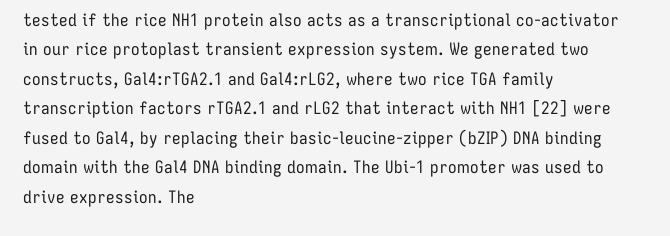tested if the rice NH1 protein also acts as a transcriptional co-activator in our rice protoplast transient expression system. We generated two constructs, Gal4:rTGA2.1 and Gal4:rLG2, where two rice TGA family transcription factors rTGA2.1 and rLG2 that interact with NH1 [22] were fused to Gal4, by replacing their basic-leucine-zipper (bZIP) DNA binding domain with the Gal4 DNA binding domain. The Ubi-1 promoter was used to drive expression. The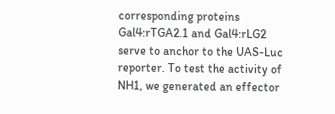corresponding proteins Gal4:rTGA2.1 and Gal4:rLG2 serve to anchor to the UAS-Luc reporter. To test the activity of NH1, we generated an effector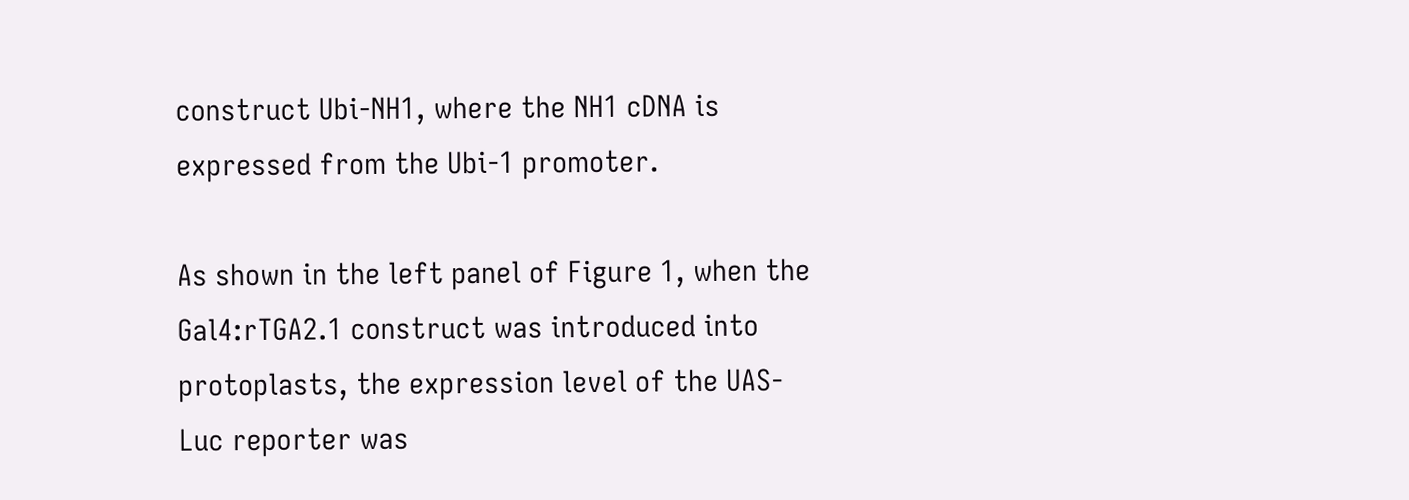construct Ubi-NH1, where the NH1 cDNA is expressed from the Ubi-1 promoter.

As shown in the left panel of Figure 1, when the Gal4:rTGA2.1 construct was introduced into protoplasts, the expression level of the UAS-Luc reporter was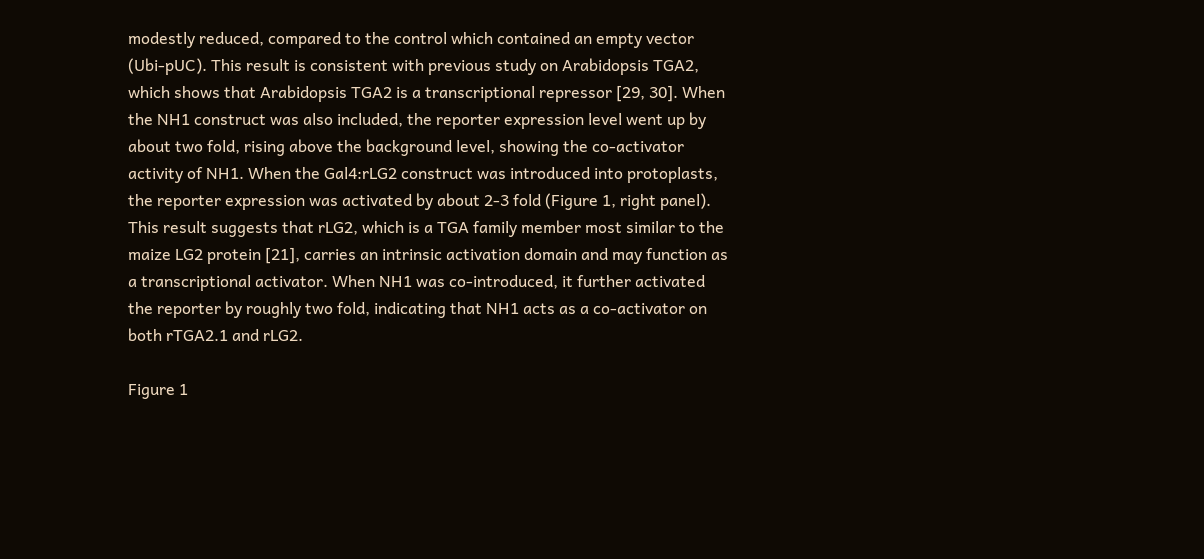modestly reduced, compared to the control which contained an empty vector (Ubi-pUC). This result is consistent with previous study on Arabidopsis TGA2, which shows that Arabidopsis TGA2 is a transcriptional repressor [29, 30]. When the NH1 construct was also included, the reporter expression level went up by about two fold, rising above the background level, showing the co-activator activity of NH1. When the Gal4:rLG2 construct was introduced into protoplasts, the reporter expression was activated by about 2-3 fold (Figure 1, right panel). This result suggests that rLG2, which is a TGA family member most similar to the maize LG2 protein [21], carries an intrinsic activation domain and may function as a transcriptional activator. When NH1 was co-introduced, it further activated the reporter by roughly two fold, indicating that NH1 acts as a co-activator on both rTGA2.1 and rLG2.

Figure 1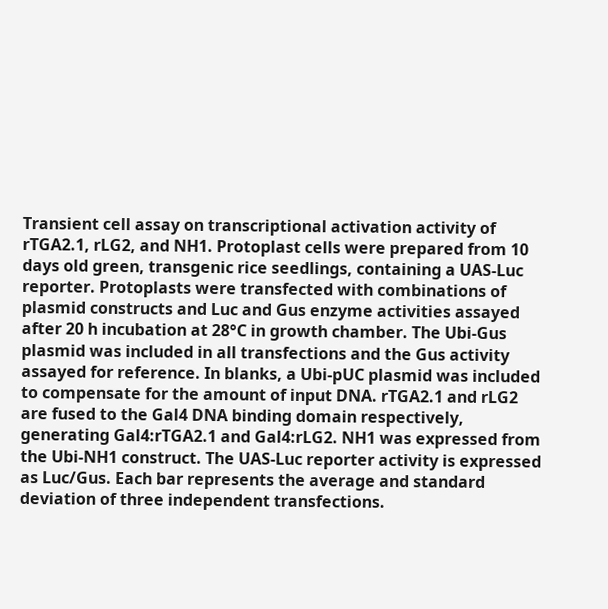Transient cell assay on transcriptional activation activity of rTGA2.1, rLG2, and NH1. Protoplast cells were prepared from 10 days old green, transgenic rice seedlings, containing a UAS-Luc reporter. Protoplasts were transfected with combinations of plasmid constructs and Luc and Gus enzyme activities assayed after 20 h incubation at 28°C in growth chamber. The Ubi-Gus plasmid was included in all transfections and the Gus activity assayed for reference. In blanks, a Ubi-pUC plasmid was included to compensate for the amount of input DNA. rTGA2.1 and rLG2 are fused to the Gal4 DNA binding domain respectively, generating Gal4:rTGA2.1 and Gal4:rLG2. NH1 was expressed from the Ubi-NH1 construct. The UAS-Luc reporter activity is expressed as Luc/Gus. Each bar represents the average and standard deviation of three independent transfections.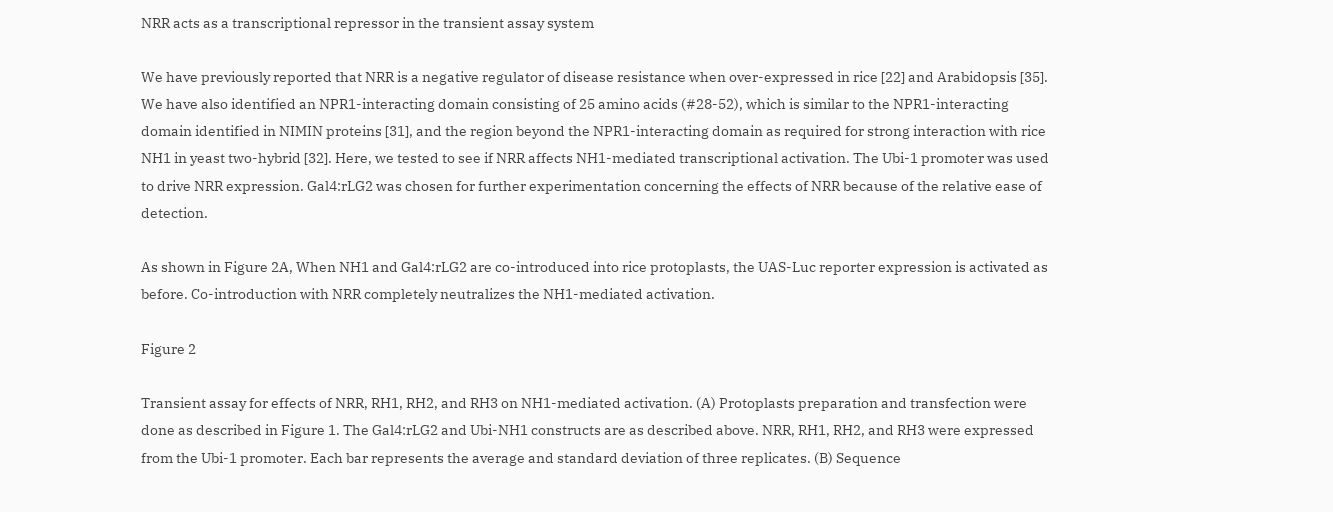NRR acts as a transcriptional repressor in the transient assay system

We have previously reported that NRR is a negative regulator of disease resistance when over-expressed in rice [22] and Arabidopsis [35]. We have also identified an NPR1-interacting domain consisting of 25 amino acids (#28-52), which is similar to the NPR1-interacting domain identified in NIMIN proteins [31], and the region beyond the NPR1-interacting domain as required for strong interaction with rice NH1 in yeast two-hybrid [32]. Here, we tested to see if NRR affects NH1-mediated transcriptional activation. The Ubi-1 promoter was used to drive NRR expression. Gal4:rLG2 was chosen for further experimentation concerning the effects of NRR because of the relative ease of detection.

As shown in Figure 2A, When NH1 and Gal4:rLG2 are co-introduced into rice protoplasts, the UAS-Luc reporter expression is activated as before. Co-introduction with NRR completely neutralizes the NH1-mediated activation.

Figure 2

Transient assay for effects of NRR, RH1, RH2, and RH3 on NH1-mediated activation. (A) Protoplasts preparation and transfection were done as described in Figure 1. The Gal4:rLG2 and Ubi-NH1 constructs are as described above. NRR, RH1, RH2, and RH3 were expressed from the Ubi-1 promoter. Each bar represents the average and standard deviation of three replicates. (B) Sequence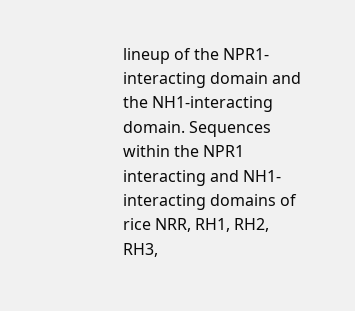lineup of the NPR1-interacting domain and the NH1-interacting domain. Sequences within the NPR1 interacting and NH1-interacting domains of rice NRR, RH1, RH2, RH3,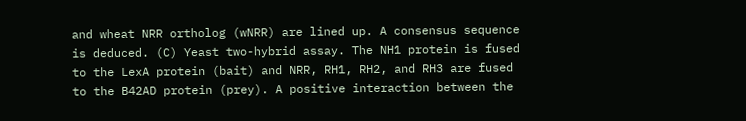and wheat NRR ortholog (wNRR) are lined up. A consensus sequence is deduced. (C) Yeast two-hybrid assay. The NH1 protein is fused to the LexA protein (bait) and NRR, RH1, RH2, and RH3 are fused to the B42AD protein (prey). A positive interaction between the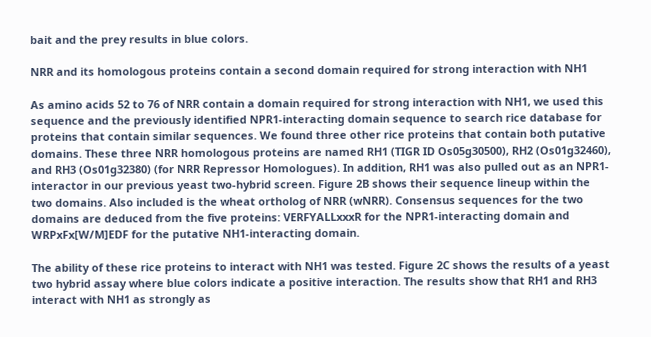bait and the prey results in blue colors.

NRR and its homologous proteins contain a second domain required for strong interaction with NH1

As amino acids 52 to 76 of NRR contain a domain required for strong interaction with NH1, we used this sequence and the previously identified NPR1-interacting domain sequence to search rice database for proteins that contain similar sequences. We found three other rice proteins that contain both putative domains. These three NRR homologous proteins are named RH1 (TIGR ID Os05g30500), RH2 (Os01g32460), and RH3 (Os01g32380) (for NRR Repressor Homologues). In addition, RH1 was also pulled out as an NPR1-interactor in our previous yeast two-hybrid screen. Figure 2B shows their sequence lineup within the two domains. Also included is the wheat ortholog of NRR (wNRR). Consensus sequences for the two domains are deduced from the five proteins: VERFYALLxxxR for the NPR1-interacting domain and WRPxFx[W/M]EDF for the putative NH1-interacting domain.

The ability of these rice proteins to interact with NH1 was tested. Figure 2C shows the results of a yeast two hybrid assay where blue colors indicate a positive interaction. The results show that RH1 and RH3 interact with NH1 as strongly as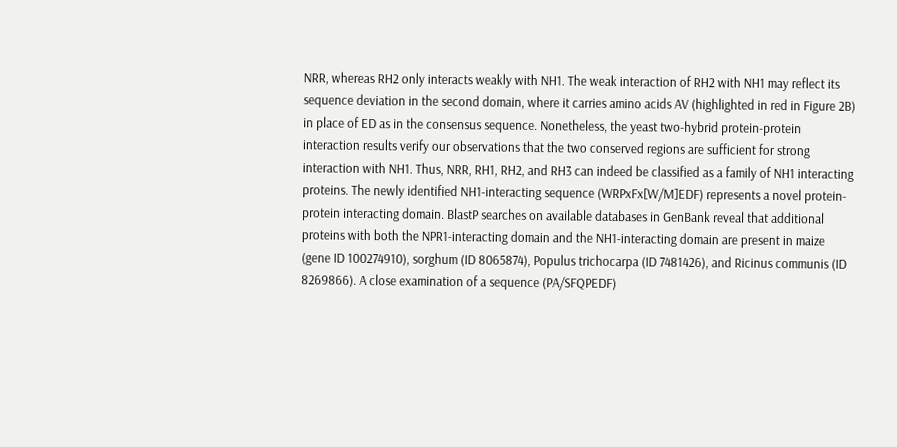NRR, whereas RH2 only interacts weakly with NH1. The weak interaction of RH2 with NH1 may reflect its sequence deviation in the second domain, where it carries amino acids AV (highlighted in red in Figure 2B) in place of ED as in the consensus sequence. Nonetheless, the yeast two-hybrid protein-protein interaction results verify our observations that the two conserved regions are sufficient for strong interaction with NH1. Thus, NRR, RH1, RH2, and RH3 can indeed be classified as a family of NH1 interacting proteins. The newly identified NH1-interacting sequence (WRPxFx[W/M]EDF) represents a novel protein-protein interacting domain. BlastP searches on available databases in GenBank reveal that additional proteins with both the NPR1-interacting domain and the NH1-interacting domain are present in maize (gene ID 100274910), sorghum (ID 8065874), Populus trichocarpa (ID 7481426), and Ricinus communis (ID 8269866). A close examination of a sequence (PA/SFQPEDF)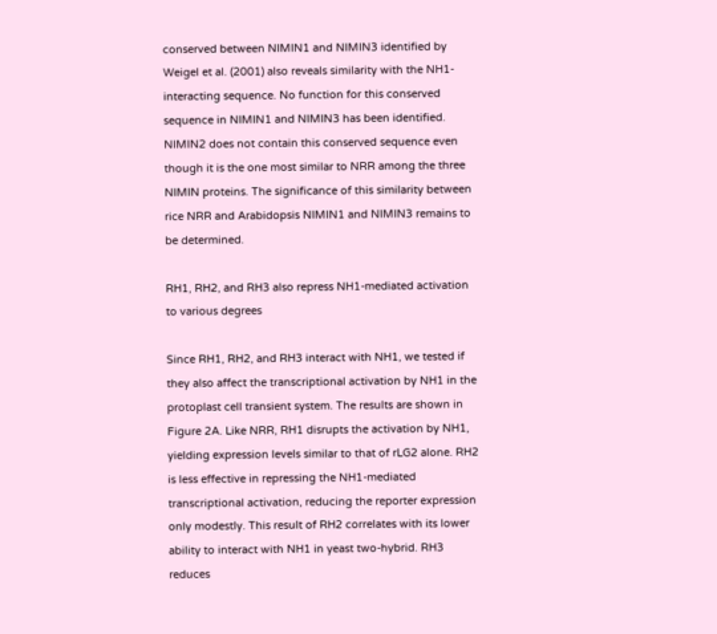conserved between NIMIN1 and NIMIN3 identified by Weigel et al. (2001) also reveals similarity with the NH1-interacting sequence. No function for this conserved sequence in NIMIN1 and NIMIN3 has been identified. NIMIN2 does not contain this conserved sequence even though it is the one most similar to NRR among the three NIMIN proteins. The significance of this similarity between rice NRR and Arabidopsis NIMIN1 and NIMIN3 remains to be determined.

RH1, RH2, and RH3 also repress NH1-mediated activation to various degrees

Since RH1, RH2, and RH3 interact with NH1, we tested if they also affect the transcriptional activation by NH1 in the protoplast cell transient system. The results are shown in Figure 2A. Like NRR, RH1 disrupts the activation by NH1, yielding expression levels similar to that of rLG2 alone. RH2 is less effective in repressing the NH1-mediated transcriptional activation, reducing the reporter expression only modestly. This result of RH2 correlates with its lower ability to interact with NH1 in yeast two-hybrid. RH3 reduces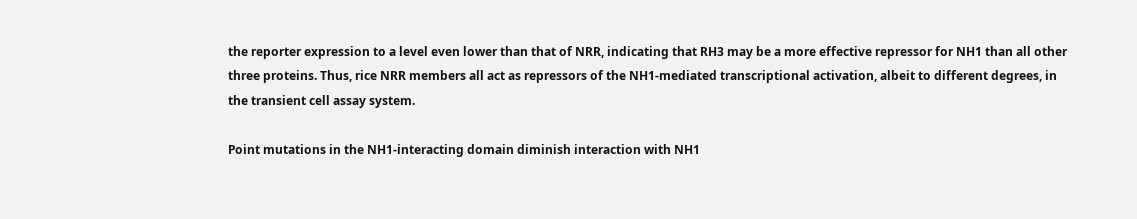the reporter expression to a level even lower than that of NRR, indicating that RH3 may be a more effective repressor for NH1 than all other three proteins. Thus, rice NRR members all act as repressors of the NH1-mediated transcriptional activation, albeit to different degrees, in the transient cell assay system.

Point mutations in the NH1-interacting domain diminish interaction with NH1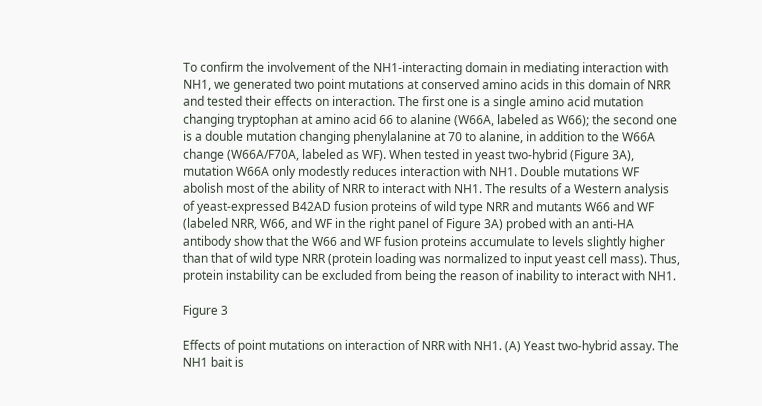To confirm the involvement of the NH1-interacting domain in mediating interaction with NH1, we generated two point mutations at conserved amino acids in this domain of NRR and tested their effects on interaction. The first one is a single amino acid mutation changing tryptophan at amino acid 66 to alanine (W66A, labeled as W66); the second one is a double mutation changing phenylalanine at 70 to alanine, in addition to the W66A change (W66A/F70A, labeled as WF). When tested in yeast two-hybrid (Figure 3A), mutation W66A only modestly reduces interaction with NH1. Double mutations WF abolish most of the ability of NRR to interact with NH1. The results of a Western analysis of yeast-expressed B42AD fusion proteins of wild type NRR and mutants W66 and WF (labeled NRR, W66, and WF in the right panel of Figure 3A) probed with an anti-HA antibody show that the W66 and WF fusion proteins accumulate to levels slightly higher than that of wild type NRR (protein loading was normalized to input yeast cell mass). Thus, protein instability can be excluded from being the reason of inability to interact with NH1.

Figure 3

Effects of point mutations on interaction of NRR with NH1. (A) Yeast two-hybrid assay. The NH1 bait is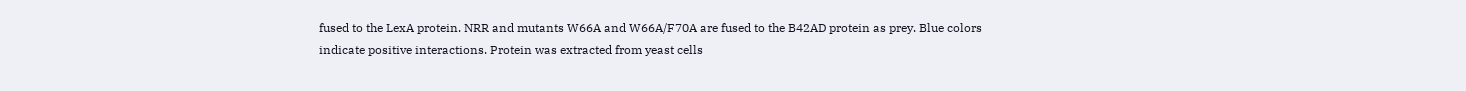fused to the LexA protein. NRR and mutants W66A and W66A/F70A are fused to the B42AD protein as prey. Blue colors indicate positive interactions. Protein was extracted from yeast cells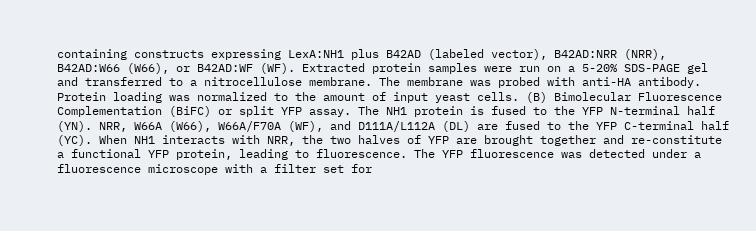containing constructs expressing LexA:NH1 plus B42AD (labeled vector), B42AD:NRR (NRR), B42AD:W66 (W66), or B42AD:WF (WF). Extracted protein samples were run on a 5-20% SDS-PAGE gel and transferred to a nitrocellulose membrane. The membrane was probed with anti-HA antibody. Protein loading was normalized to the amount of input yeast cells. (B) Bimolecular Fluorescence Complementation (BiFC) or split YFP assay. The NH1 protein is fused to the YFP N-terminal half (YN). NRR, W66A (W66), W66A/F70A (WF), and D111A/L112A (DL) are fused to the YFP C-terminal half (YC). When NH1 interacts with NRR, the two halves of YFP are brought together and re-constitute a functional YFP protein, leading to fluorescence. The YFP fluorescence was detected under a fluorescence microscope with a filter set for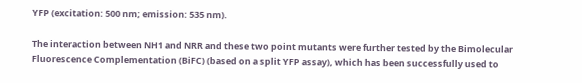YFP (excitation: 500 nm; emission: 535 nm).

The interaction between NH1 and NRR and these two point mutants were further tested by the Bimolecular Fluorescence Complementation (BiFC) (based on a split YFP assay), which has been successfully used to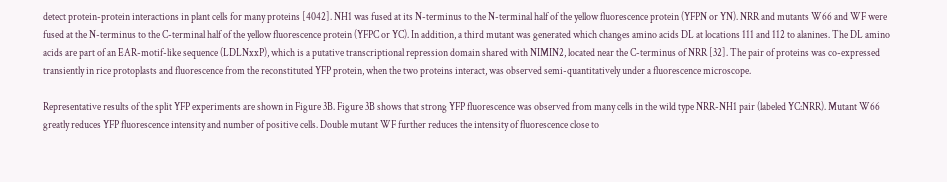detect protein-protein interactions in plant cells for many proteins [4042]. NH1 was fused at its N-terminus to the N-terminal half of the yellow fluorescence protein (YFPN or YN). NRR and mutants W66 and WF were fused at the N-terminus to the C-terminal half of the yellow fluorescence protein (YFPC or YC). In addition, a third mutant was generated which changes amino acids DL at locations 111 and 112 to alanines. The DL amino acids are part of an EAR-motif-like sequence (LDLNxxP), which is a putative transcriptional repression domain shared with NIMIN2, located near the C-terminus of NRR [32]. The pair of proteins was co-expressed transiently in rice protoplasts and fluorescence from the reconstituted YFP protein, when the two proteins interact, was observed semi-quantitatively under a fluorescence microscope.

Representative results of the split YFP experiments are shown in Figure 3B. Figure 3B shows that strong YFP fluorescence was observed from many cells in the wild type NRR-NH1 pair (labeled YC:NRR). Mutant W66 greatly reduces YFP fluorescence intensity and number of positive cells. Double mutant WF further reduces the intensity of fluorescence close to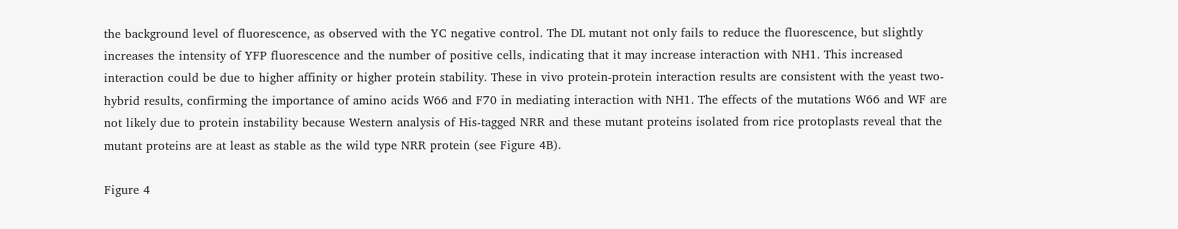the background level of fluorescence, as observed with the YC negative control. The DL mutant not only fails to reduce the fluorescence, but slightly increases the intensity of YFP fluorescence and the number of positive cells, indicating that it may increase interaction with NH1. This increased interaction could be due to higher affinity or higher protein stability. These in vivo protein-protein interaction results are consistent with the yeast two-hybrid results, confirming the importance of amino acids W66 and F70 in mediating interaction with NH1. The effects of the mutations W66 and WF are not likely due to protein instability because Western analysis of His-tagged NRR and these mutant proteins isolated from rice protoplasts reveal that the mutant proteins are at least as stable as the wild type NRR protein (see Figure 4B).

Figure 4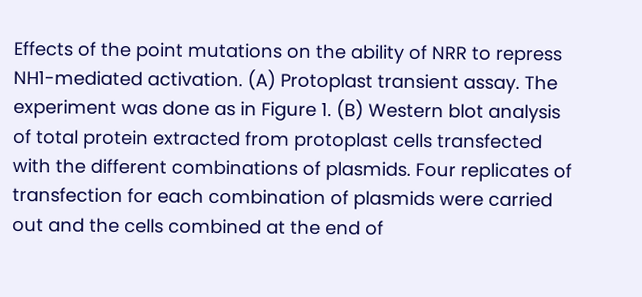Effects of the point mutations on the ability of NRR to repress NH1-mediated activation. (A) Protoplast transient assay. The experiment was done as in Figure 1. (B) Western blot analysis of total protein extracted from protoplast cells transfected with the different combinations of plasmids. Four replicates of transfection for each combination of plasmids were carried out and the cells combined at the end of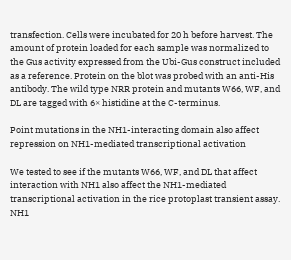transfection. Cells were incubated for 20 h before harvest. The amount of protein loaded for each sample was normalized to the Gus activity expressed from the Ubi-Gus construct included as a reference. Protein on the blot was probed with an anti-His antibody. The wild type NRR protein and mutants W66, WF, and DL are tagged with 6× histidine at the C-terminus.

Point mutations in the NH1-interacting domain also affect repression on NH1-mediated transcriptional activation

We tested to see if the mutants W66, WF, and DL that affect interaction with NH1 also affect the NH1-mediated transcriptional activation in the rice protoplast transient assay. NH1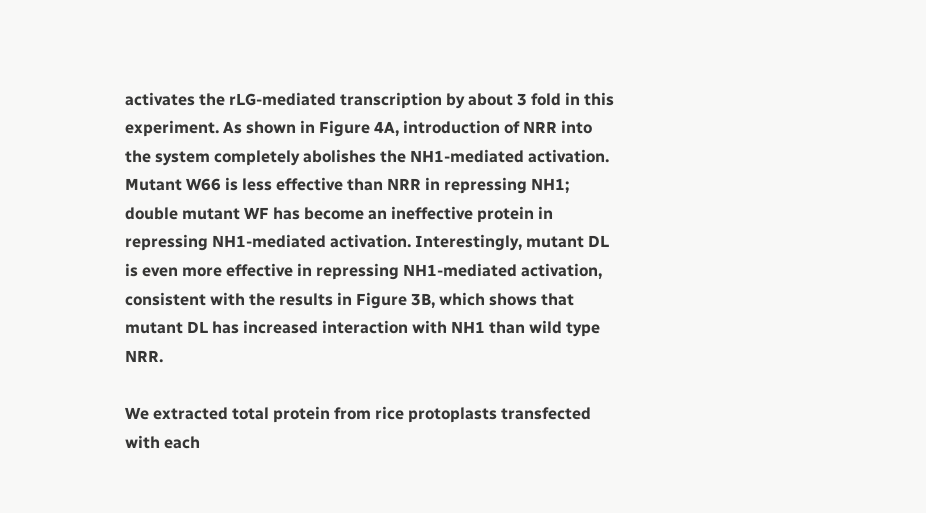activates the rLG-mediated transcription by about 3 fold in this experiment. As shown in Figure 4A, introduction of NRR into the system completely abolishes the NH1-mediated activation. Mutant W66 is less effective than NRR in repressing NH1; double mutant WF has become an ineffective protein in repressing NH1-mediated activation. Interestingly, mutant DL is even more effective in repressing NH1-mediated activation, consistent with the results in Figure 3B, which shows that mutant DL has increased interaction with NH1 than wild type NRR.

We extracted total protein from rice protoplasts transfected with each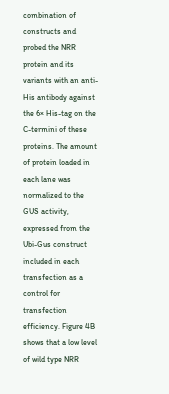combination of constructs and probed the NRR protein and its variants with an anti-His antibody against the 6× His-tag on the C-termini of these proteins. The amount of protein loaded in each lane was normalized to the GUS activity, expressed from the Ubi-Gus construct included in each transfection as a control for transfection efficiency. Figure 4B shows that a low level of wild type NRR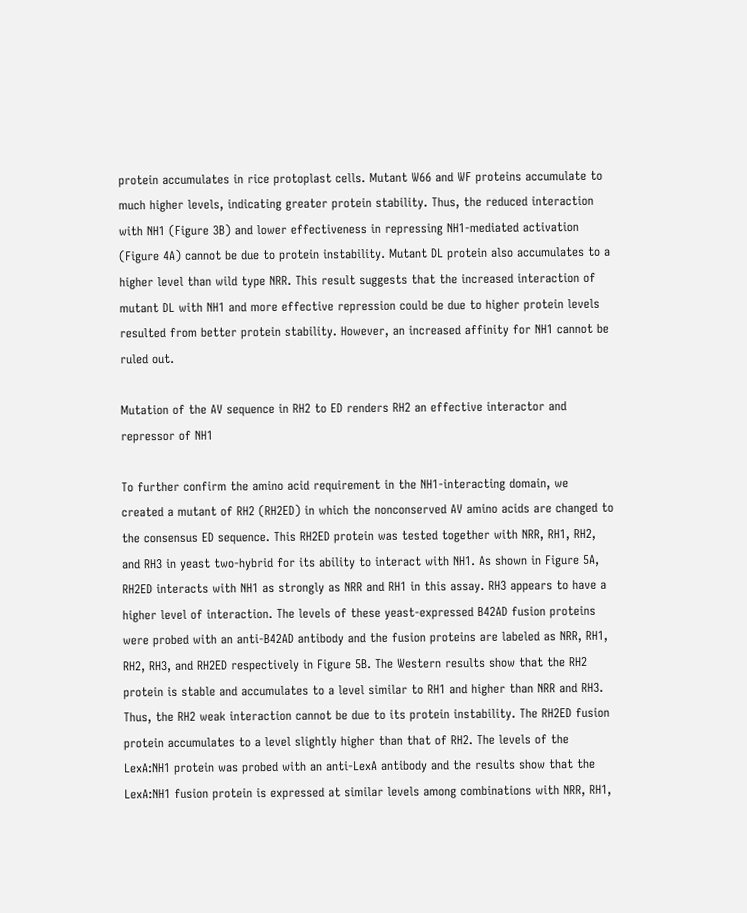protein accumulates in rice protoplast cells. Mutant W66 and WF proteins accumulate to much higher levels, indicating greater protein stability. Thus, the reduced interaction with NH1 (Figure 3B) and lower effectiveness in repressing NH1-mediated activation (Figure 4A) cannot be due to protein instability. Mutant DL protein also accumulates to a higher level than wild type NRR. This result suggests that the increased interaction of mutant DL with NH1 and more effective repression could be due to higher protein levels resulted from better protein stability. However, an increased affinity for NH1 cannot be ruled out.

Mutation of the AV sequence in RH2 to ED renders RH2 an effective interactor and repressor of NH1

To further confirm the amino acid requirement in the NH1-interacting domain, we created a mutant of RH2 (RH2ED) in which the nonconserved AV amino acids are changed to the consensus ED sequence. This RH2ED protein was tested together with NRR, RH1, RH2, and RH3 in yeast two-hybrid for its ability to interact with NH1. As shown in Figure 5A, RH2ED interacts with NH1 as strongly as NRR and RH1 in this assay. RH3 appears to have a higher level of interaction. The levels of these yeast-expressed B42AD fusion proteins were probed with an anti-B42AD antibody and the fusion proteins are labeled as NRR, RH1, RH2, RH3, and RH2ED respectively in Figure 5B. The Western results show that the RH2 protein is stable and accumulates to a level similar to RH1 and higher than NRR and RH3. Thus, the RH2 weak interaction cannot be due to its protein instability. The RH2ED fusion protein accumulates to a level slightly higher than that of RH2. The levels of the LexA:NH1 protein was probed with an anti-LexA antibody and the results show that the LexA:NH1 fusion protein is expressed at similar levels among combinations with NRR, RH1,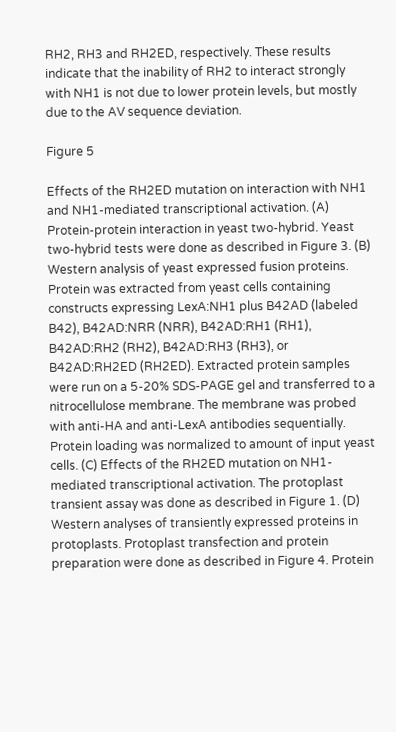RH2, RH3 and RH2ED, respectively. These results indicate that the inability of RH2 to interact strongly with NH1 is not due to lower protein levels, but mostly due to the AV sequence deviation.

Figure 5

Effects of the RH2ED mutation on interaction with NH1 and NH1-mediated transcriptional activation. (A) Protein-protein interaction in yeast two-hybrid. Yeast two-hybrid tests were done as described in Figure 3. (B) Western analysis of yeast expressed fusion proteins. Protein was extracted from yeast cells containing constructs expressing LexA:NH1 plus B42AD (labeled B42), B42AD:NRR (NRR), B42AD:RH1 (RH1), B42AD:RH2 (RH2), B42AD:RH3 (RH3), or B42AD:RH2ED (RH2ED). Extracted protein samples were run on a 5-20% SDS-PAGE gel and transferred to a nitrocellulose membrane. The membrane was probed with anti-HA and anti-LexA antibodies sequentially. Protein loading was normalized to amount of input yeast cells. (C) Effects of the RH2ED mutation on NH1-mediated transcriptional activation. The protoplast transient assay was done as described in Figure 1. (D) Western analyses of transiently expressed proteins in protoplasts. Protoplast transfection and protein preparation were done as described in Figure 4. Protein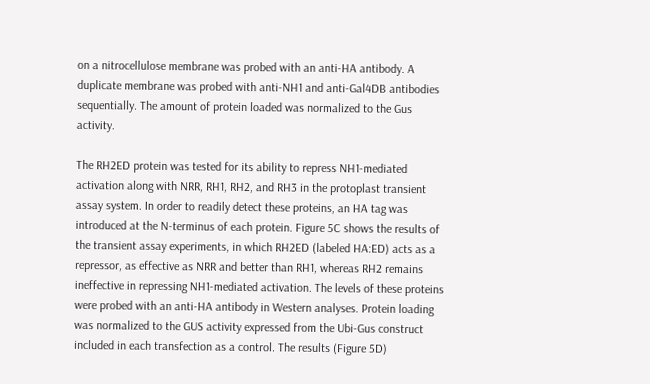on a nitrocellulose membrane was probed with an anti-HA antibody. A duplicate membrane was probed with anti-NH1 and anti-Gal4DB antibodies sequentially. The amount of protein loaded was normalized to the Gus activity.

The RH2ED protein was tested for its ability to repress NH1-mediated activation along with NRR, RH1, RH2, and RH3 in the protoplast transient assay system. In order to readily detect these proteins, an HA tag was introduced at the N-terminus of each protein. Figure 5C shows the results of the transient assay experiments, in which RH2ED (labeled HA:ED) acts as a repressor, as effective as NRR and better than RH1, whereas RH2 remains ineffective in repressing NH1-mediated activation. The levels of these proteins were probed with an anti-HA antibody in Western analyses. Protein loading was normalized to the GUS activity expressed from the Ubi-Gus construct included in each transfection as a control. The results (Figure 5D)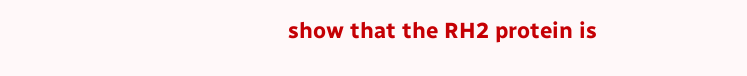show that the RH2 protein is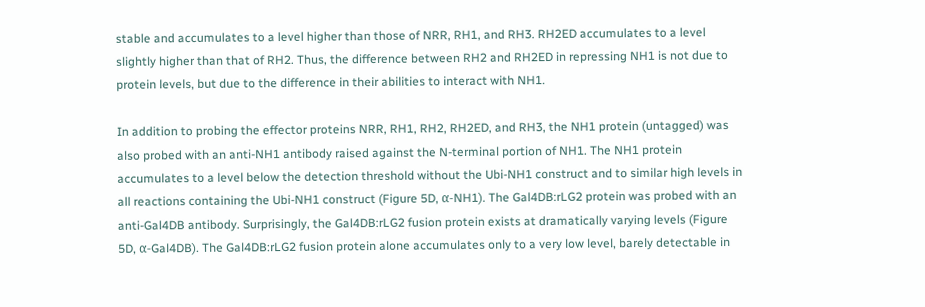stable and accumulates to a level higher than those of NRR, RH1, and RH3. RH2ED accumulates to a level slightly higher than that of RH2. Thus, the difference between RH2 and RH2ED in repressing NH1 is not due to protein levels, but due to the difference in their abilities to interact with NH1.

In addition to probing the effector proteins NRR, RH1, RH2, RH2ED, and RH3, the NH1 protein (untagged) was also probed with an anti-NH1 antibody raised against the N-terminal portion of NH1. The NH1 protein accumulates to a level below the detection threshold without the Ubi-NH1 construct and to similar high levels in all reactions containing the Ubi-NH1 construct (Figure 5D, α-NH1). The Gal4DB:rLG2 protein was probed with an anti-Gal4DB antibody. Surprisingly, the Gal4DB:rLG2 fusion protein exists at dramatically varying levels (Figure 5D, α-Gal4DB). The Gal4DB:rLG2 fusion protein alone accumulates only to a very low level, barely detectable in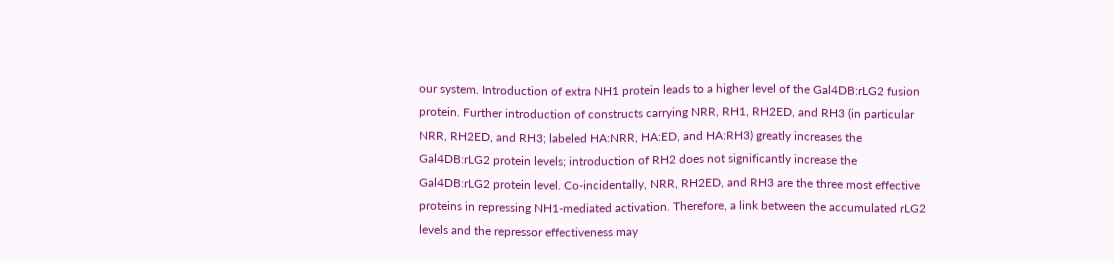our system. Introduction of extra NH1 protein leads to a higher level of the Gal4DB:rLG2 fusion protein. Further introduction of constructs carrying NRR, RH1, RH2ED, and RH3 (in particular NRR, RH2ED, and RH3; labeled HA:NRR, HA:ED, and HA:RH3) greatly increases the Gal4DB:rLG2 protein levels; introduction of RH2 does not significantly increase the Gal4DB:rLG2 protein level. Co-incidentally, NRR, RH2ED, and RH3 are the three most effective proteins in repressing NH1-mediated activation. Therefore, a link between the accumulated rLG2 levels and the repressor effectiveness may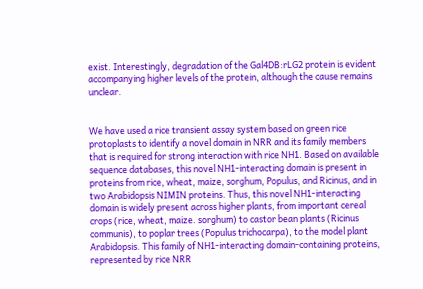exist. Interestingly, degradation of the Gal4DB:rLG2 protein is evident accompanying higher levels of the protein, although the cause remains unclear.


We have used a rice transient assay system based on green rice protoplasts to identify a novel domain in NRR and its family members that is required for strong interaction with rice NH1. Based on available sequence databases, this novel NH1-interacting domain is present in proteins from rice, wheat, maize, sorghum, Populus, and Ricinus, and in two Arabidopsis NIMIN proteins. Thus, this novel NH1-interacting domain is widely present across higher plants, from important cereal crops (rice, wheat, maize. sorghum) to castor bean plants (Ricinus communis), to poplar trees (Populus trichocarpa), to the model plant Arabidopsis. This family of NH1-interacting domain-containing proteins, represented by rice NRR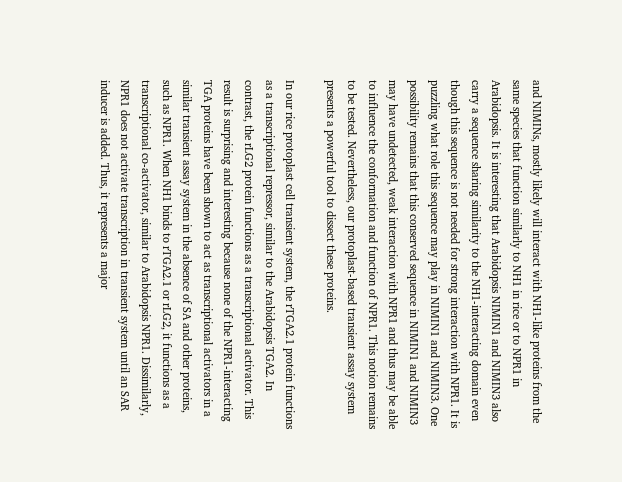and NIMINs, mostly likely will interact with NH1-like proteins from the same species that function similarly to NH1 in rice or to NPR1 in Arabidopsis. It is interesting that Arabidopsis NIMIN1 and NIMIN3 also carry a sequence sharing similarity to the NH1-interacting domain even though this sequence is not needed for strong interaction with NPR1. It is puzzling what role this sequence may play in NIMIN1 and NIMIN3. One possibility remains that this conserved sequence in NIMIN1 and NIMIN3 may have undetected, weak interaction with NPR1 and thus may be able to influence the conformation and function of NPR1. This notion remains to be tested. Nevertheless, our protoplast-based transient assay system presents a powerful tool to dissect these proteins.

In our rice protoplast cell transient system, the rTGA2.1 protein functions as a transcriptional repressor, similar to the Arabidopsis TGA2. In contrast, the rLG2 protein functions as a transcriptional activator. This result is surprising and interesting because none of the NPR1-interacting TGA proteins have been shown to act as transcriptional activators in a similar transient assay system in the absence of SA and other proteins, such as NPR1. When NH1 binds to rTGA2.1 or rLG2, it functions as a transcriptional co-activator, similar to Arabidopsis NPR1. Dissimilarly, NPR1 does not activate transcription in transient system until an SAR inducer is added. Thus, it represents a major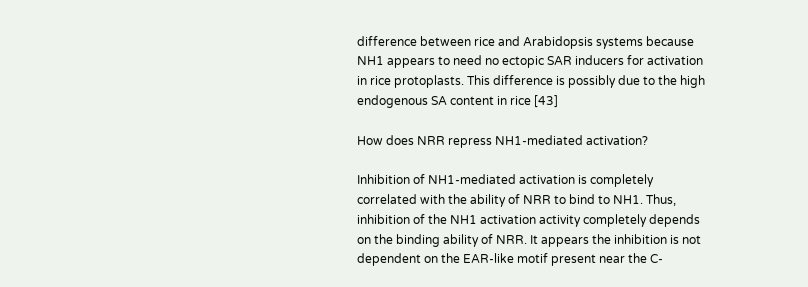difference between rice and Arabidopsis systems because NH1 appears to need no ectopic SAR inducers for activation in rice protoplasts. This difference is possibly due to the high endogenous SA content in rice [43]

How does NRR repress NH1-mediated activation?

Inhibition of NH1-mediated activation is completely correlated with the ability of NRR to bind to NH1. Thus, inhibition of the NH1 activation activity completely depends on the binding ability of NRR. It appears the inhibition is not dependent on the EAR-like motif present near the C-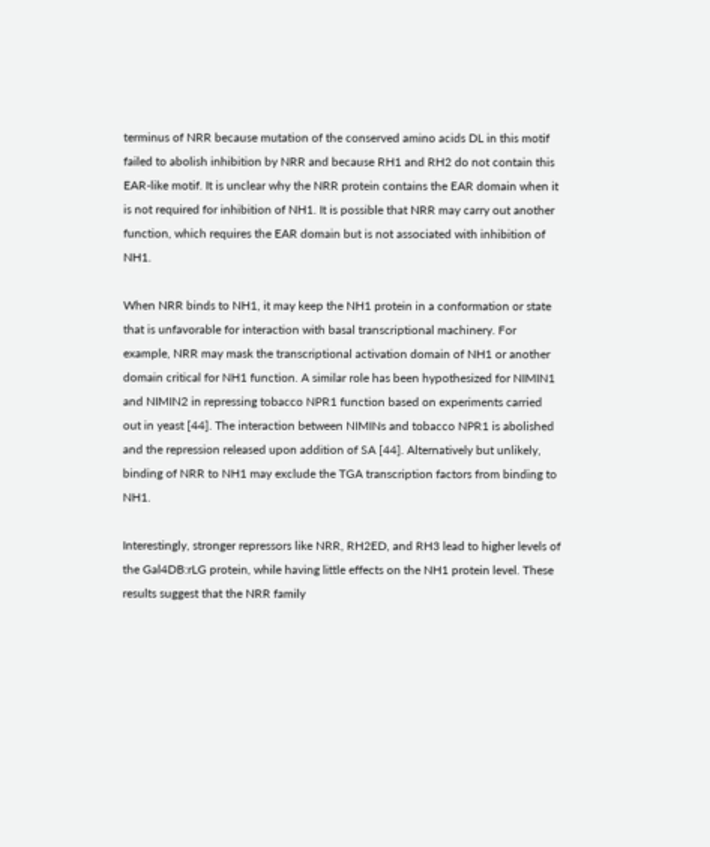terminus of NRR because mutation of the conserved amino acids DL in this motif failed to abolish inhibition by NRR and because RH1 and RH2 do not contain this EAR-like motif. It is unclear why the NRR protein contains the EAR domain when it is not required for inhibition of NH1. It is possible that NRR may carry out another function, which requires the EAR domain but is not associated with inhibition of NH1.

When NRR binds to NH1, it may keep the NH1 protein in a conformation or state that is unfavorable for interaction with basal transcriptional machinery. For example, NRR may mask the transcriptional activation domain of NH1 or another domain critical for NH1 function. A similar role has been hypothesized for NIMIN1 and NIMIN2 in repressing tobacco NPR1 function based on experiments carried out in yeast [44]. The interaction between NIMINs and tobacco NPR1 is abolished and the repression released upon addition of SA [44]. Alternatively but unlikely, binding of NRR to NH1 may exclude the TGA transcription factors from binding to NH1.

Interestingly, stronger repressors like NRR, RH2ED, and RH3 lead to higher levels of the Gal4DB:rLG protein, while having little effects on the NH1 protein level. These results suggest that the NRR family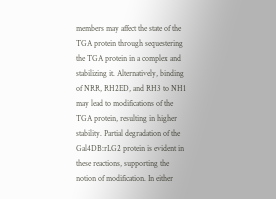members may affect the state of the TGA protein through sequestering the TGA protein in a complex and stabilizing it. Alternatively, binding of NRR, RH2ED, and RH3 to NH1 may lead to modifications of the TGA protein, resulting in higher stability. Partial degradation of the Gal4DB:rLG2 protein is evident in these reactions, supporting the notion of modification. In either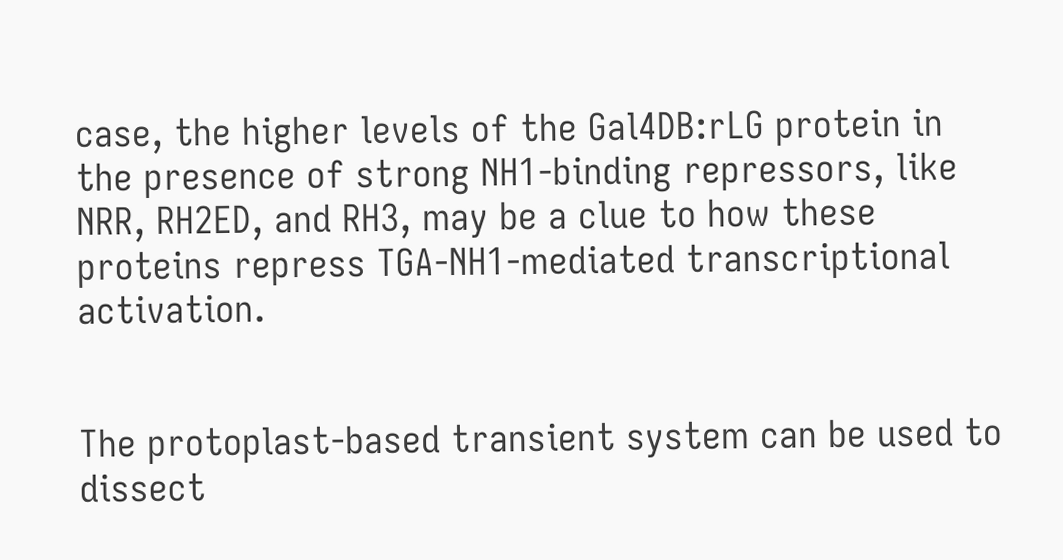case, the higher levels of the Gal4DB:rLG protein in the presence of strong NH1-binding repressors, like NRR, RH2ED, and RH3, may be a clue to how these proteins repress TGA-NH1-mediated transcriptional activation.


The protoplast-based transient system can be used to dissect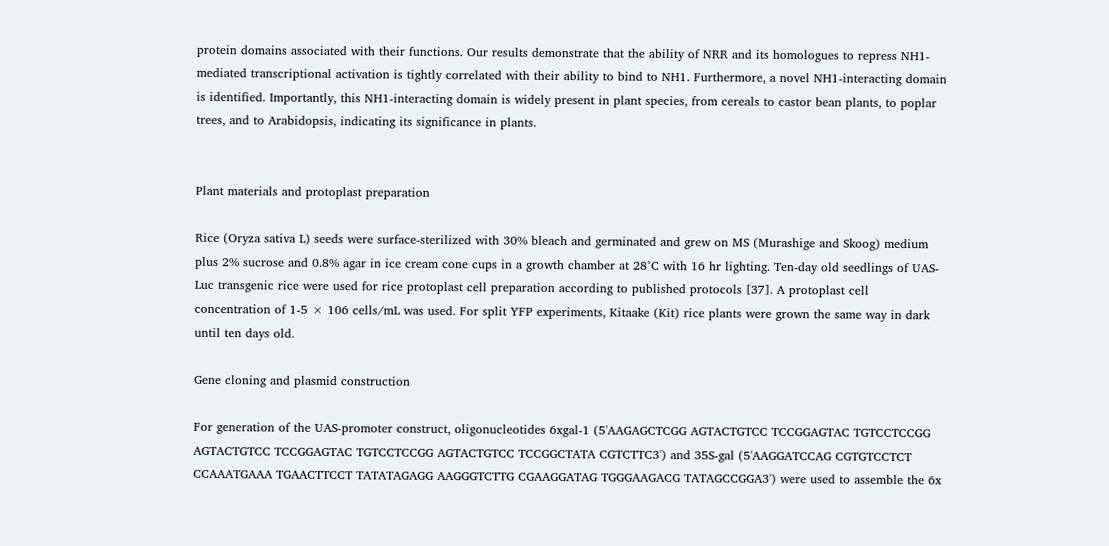protein domains associated with their functions. Our results demonstrate that the ability of NRR and its homologues to repress NH1-mediated transcriptional activation is tightly correlated with their ability to bind to NH1. Furthermore, a novel NH1-interacting domain is identified. Importantly, this NH1-interacting domain is widely present in plant species, from cereals to castor bean plants, to poplar trees, and to Arabidopsis, indicating its significance in plants.


Plant materials and protoplast preparation

Rice (Oryza sativa L) seeds were surface-sterilized with 30% bleach and germinated and grew on MS (Murashige and Skoog) medium plus 2% sucrose and 0.8% agar in ice cream cone cups in a growth chamber at 28°C with 16 hr lighting. Ten-day old seedlings of UAS-Luc transgenic rice were used for rice protoplast cell preparation according to published protocols [37]. A protoplast cell concentration of 1-5 × 106 cells/mL was used. For split YFP experiments, Kitaake (Kit) rice plants were grown the same way in dark until ten days old.

Gene cloning and plasmid construction

For generation of the UAS-promoter construct, oligonucleotides 6xgal-1 (5'AAGAGCTCGG AGTACTGTCC TCCGGAGTAC TGTCCTCCGG AGTACTGTCC TCCGGAGTAC TGTCCTCCGG AGTACTGTCC TCCGGCTATA CGTCTTC3') and 35S-gal (5'AAGGATCCAG CGTGTCCTCT CCAAATGAAA TGAACTTCCT TATATAGAGG AAGGGTCTTG CGAAGGATAG TGGGAAGACG TATAGCCGGA3') were used to assemble the 6x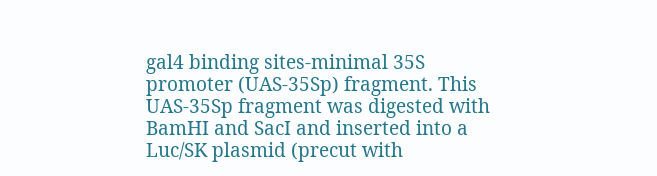gal4 binding sites-minimal 35S promoter (UAS-35Sp) fragment. This UAS-35Sp fragment was digested with BamHI and SacI and inserted into a Luc/SK plasmid (precut with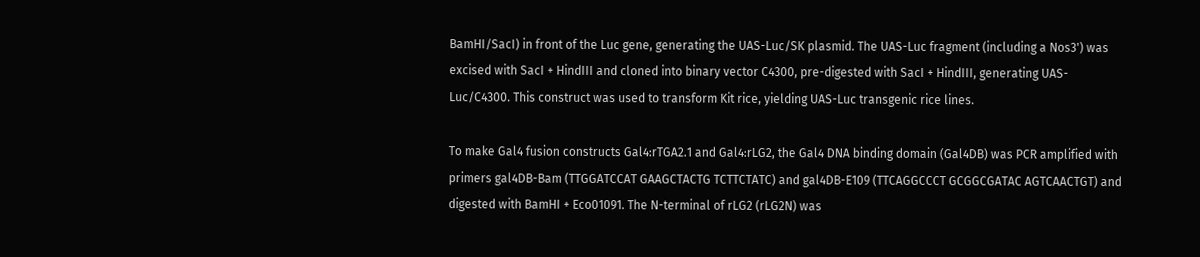BamHI/SacI) in front of the Luc gene, generating the UAS-Luc/SK plasmid. The UAS-Luc fragment (including a Nos3') was excised with SacI + HindIII and cloned into binary vector C4300, pre-digested with SacI + HindIII, generating UAS-Luc/C4300. This construct was used to transform Kit rice, yielding UAS-Luc transgenic rice lines.

To make Gal4 fusion constructs Gal4:rTGA2.1 and Gal4:rLG2, the Gal4 DNA binding domain (Gal4DB) was PCR amplified with primers gal4DB-Bam (TTGGATCCAT GAAGCTACTG TCTTCTATC) and gal4DB-E109 (TTCAGGCCCT GCGGCGATAC AGTCAACTGT) and digested with BamHI + Eco01091. The N-terminal of rLG2 (rLG2N) was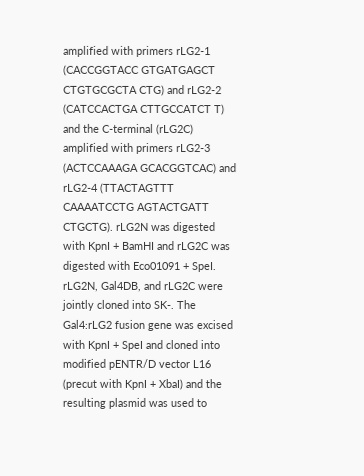amplified with primers rLG2-1 (CACCGGTACC GTGATGAGCT CTGTGCGCTA CTG) and rLG2-2 (CATCCACTGA CTTGCCATCT T) and the C-terminal (rLG2C) amplified with primers rLG2-3 (ACTCCAAAGA GCACGGTCAC) and rLG2-4 (TTACTAGTTT CAAAATCCTG AGTACTGATT CTGCTG). rLG2N was digested with KpnI + BamHI and rLG2C was digested with Eco01091 + SpeI. rLG2N, Gal4DB, and rLG2C were jointly cloned into SK-. The Gal4:rLG2 fusion gene was excised with KpnI + SpeI and cloned into modified pENTR/D vector L16 (precut with KpnI + XbaI) and the resulting plasmid was used to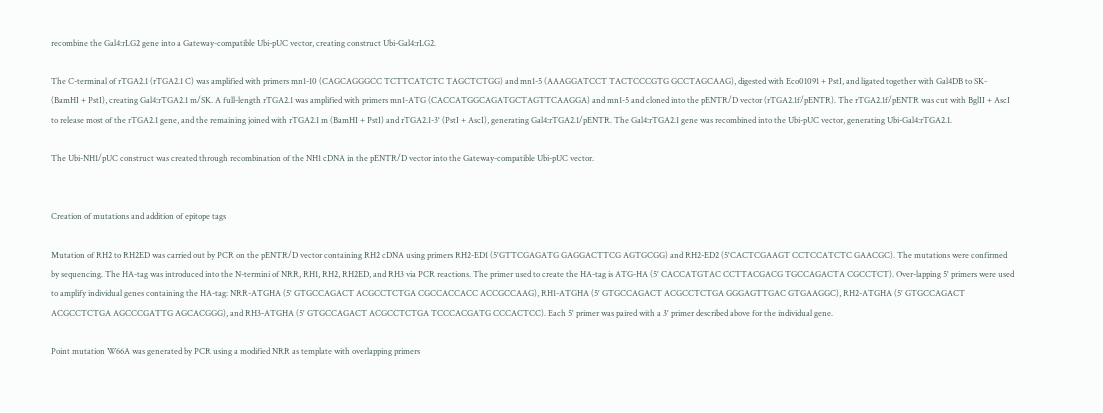recombine the Gal4:rLG2 gene into a Gateway-compatible Ubi-pUC vector, creating construct Ubi-Gal4:rLG2.

The C-terminal of rTGA2.1 (rTGA2.1 C) was amplified with primers mn1-10 (CAGCAGGGCC TCTTCATCTC TAGCTCTGG) and mn1-5 (AAAGGATCCT TACTCCCGTG GCCTAGCAAG), digested with Eco01091 + PstI, and ligated together with Gal4DB to SK- (BamHI + PstI), creating Gal4:rTGA2.1 m/SK. A full-length rTGA2.1 was amplified with primers mn1-ATG (CACCATGGCAGATGCTAGTTCAAGGA) and mn1-5 and cloned into the pENTR/D vector (rTGA2.1f/pENTR). The rTGA2.1f/pENTR was cut with BglII + AscI to release most of the rTGA2.1 gene, and the remaining joined with rTGA2.1 m (BamHI + PstI) and rTGA2.1-3' (PstI + AscI), generating Gal4:rTGA2.1/pENTR. The Gal4:rTGA2.1 gene was recombined into the Ubi-pUC vector, generating Ubi-Gal4:rTGA2.1.

The Ubi-NH1/pUC construct was created through recombination of the NH1 cDNA in the pENTR/D vector into the Gateway-compatible Ubi-pUC vector.


Creation of mutations and addition of epitope tags

Mutation of RH2 to RH2ED was carried out by PCR on the pENTR/D vector containing RH2 cDNA using primers RH2-ED1 (5'GTTCGAGATG GAGGACTTCG AGTGCGG) and RH2-ED2 (5'CACTCGAAGT CCTCCATCTC GAACGC). The mutations were confirmed by sequencing. The HA-tag was introduced into the N-termini of NRR, RH1, RH2, RH2ED, and RH3 via PCR reactions. The primer used to create the HA-tag is ATG-HA (5' CACCATGTAC CCTTACGACG TGCCAGACTA CGCCTCT). Over-lapping 5' primers were used to amplify individual genes containing the HA-tag: NRR-ATGHA (5' GTGCCAGACT ACGCCTCTGA CGCCACCACC ACCGCCAAG), RH1-ATGHA (5' GTGCCAGACT ACGCCTCTGA GGGAGTTGAC GTGAAGGC), RH2-ATGHA (5' GTGCCAGACT ACGCCTCTGA AGCCCGATTG AGCACGGG), and RH3-ATGHA (5' GTGCCAGACT ACGCCTCTGA TCCCACGATG CCCACTCC). Each 5' primer was paired with a 3' primer described above for the individual gene.

Point mutation W66A was generated by PCR using a modified NRR as template with overlapping primers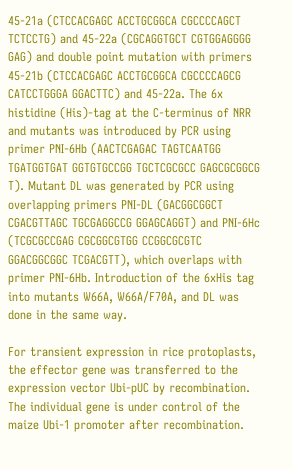45-21a (CTCCACGAGC ACCTGCGGCA CGCCCCAGCT TCTCCTG) and 45-22a (CGCAGGTGCT CGTGGAGGGG GAG) and double point mutation with primers 45-21b (CTCCACGAGC ACCTGCGGCA CGCCCCAGCG CATCCTGGGA GGACTTC) and 45-22a. The 6x histidine (His)-tag at the C-terminus of NRR and mutants was introduced by PCR using primer PNI-6Hb (AACTCGAGAC TAGTCAATGG TGATGGTGAT GGTGTGCCGG TGCTCGCGCC GAGCGCGGCG T). Mutant DL was generated by PCR using overlapping primers PNI-DL (GACGGCGGCT CGACGTTAGC TGCGAGGCCG GGAGCAGGT) and PNI-6Hc (TCGCGCCGAG CGCGGCGTGG CCGGCGCGTC GGACGGCGGC TCGACGTT), which overlaps with primer PNI-6Hb. Introduction of the 6xHis tag into mutants W66A, W66A/F70A, and DL was done in the same way.

For transient expression in rice protoplasts, the effector gene was transferred to the expression vector Ubi-pUC by recombination. The individual gene is under control of the maize Ubi-1 promoter after recombination.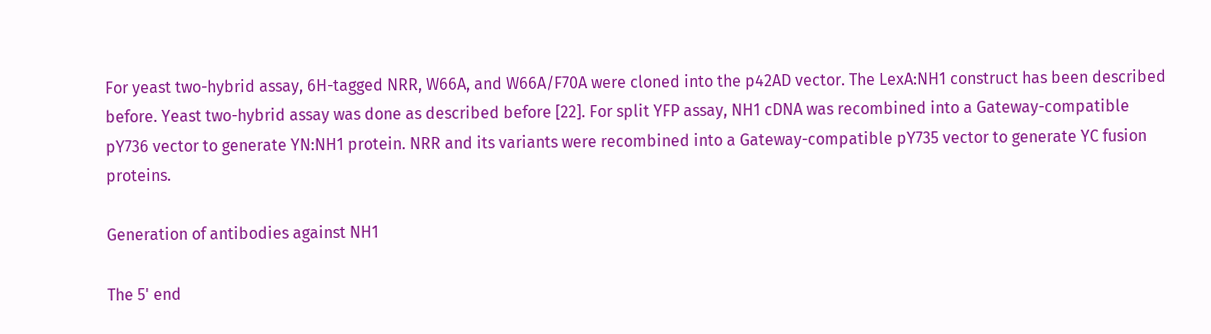For yeast two-hybrid assay, 6H-tagged NRR, W66A, and W66A/F70A were cloned into the p42AD vector. The LexA:NH1 construct has been described before. Yeast two-hybrid assay was done as described before [22]. For split YFP assay, NH1 cDNA was recombined into a Gateway-compatible pY736 vector to generate YN:NH1 protein. NRR and its variants were recombined into a Gateway-compatible pY735 vector to generate YC fusion proteins.

Generation of antibodies against NH1

The 5' end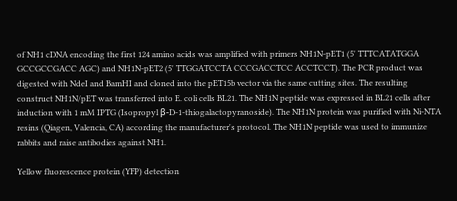of NH1 cDNA encoding the first 124 amino acids was amplified with primers NH1N-pET1 (5' TTTCATATGGA GCCGCCGACC AGC) and NH1N-pET2 (5' TTGGATCCTA CCCGACCTCC ACCTCCT). The PCR product was digested with NdeI and BamHI and cloned into the pET15b vector via the same cutting sites. The resulting construct NH1N/pET was transferred into E. coli cells BL21. The NH1N peptide was expressed in BL21 cells after induction with 1 mM IPTG (Isopropyl β-D-1-thiogalactopyranoside). The NH1N protein was purified with Ni-NTA resins (Qiagen, Valencia, CA) according the manufacturer's protocol. The NH1N peptide was used to immunize rabbits and raise antibodies against NH1.

Yellow fluorescence protein (YFP) detection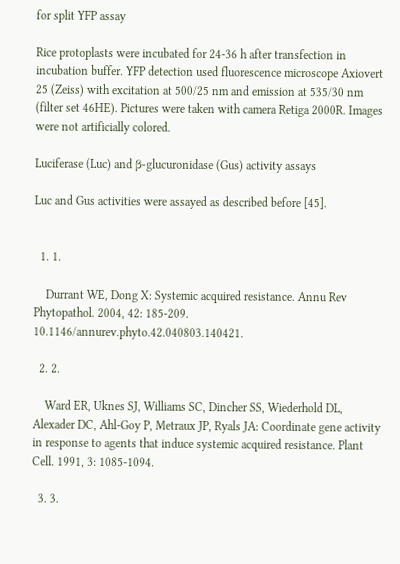for split YFP assay

Rice protoplasts were incubated for 24-36 h after transfection in incubation buffer. YFP detection used fluorescence microscope Axiovert 25 (Zeiss) with excitation at 500/25 nm and emission at 535/30 nm (filter set 46HE). Pictures were taken with camera Retiga 2000R. Images were not artificially colored.

Luciferase (Luc) and β-glucuronidase (Gus) activity assays

Luc and Gus activities were assayed as described before [45].


  1. 1.

    Durrant WE, Dong X: Systemic acquired resistance. Annu Rev Phytopathol. 2004, 42: 185-209. 10.1146/annurev.phyto.42.040803.140421.

  2. 2.

    Ward ER, Uknes SJ, Williams SC, Dincher SS, Wiederhold DL, Alexader DC, Ahl-Goy P, Metraux JP, Ryals JA: Coordinate gene activity in response to agents that induce systemic acquired resistance. Plant Cell. 1991, 3: 1085-1094.

  3. 3.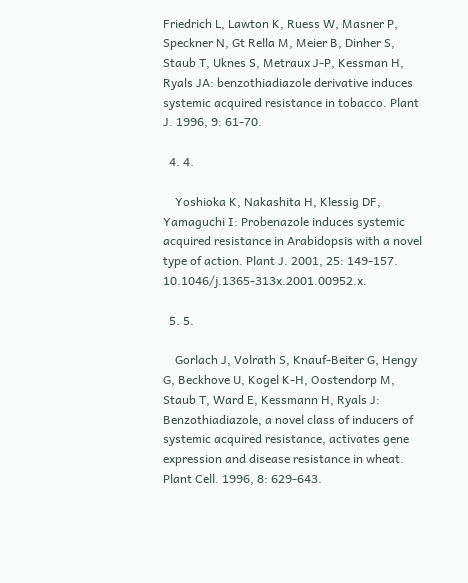Friedrich L, Lawton K, Ruess W, Masner P, Speckner N, Gt Rella M, Meier B, Dinher S, Staub T, Uknes S, Metraux J-P, Kessman H, Ryals JA: benzothiadiazole derivative induces systemic acquired resistance in tobacco. Plant J. 1996, 9: 61-70.

  4. 4.

    Yoshioka K, Nakashita H, Klessig DF, Yamaguchi I: Probenazole induces systemic acquired resistance in Arabidopsis with a novel type of action. Plant J. 2001, 25: 149-157. 10.1046/j.1365-313x.2001.00952.x.

  5. 5.

    Gorlach J, Volrath S, Knauf-Beiter G, Hengy G, Beckhove U, Kogel K-H, Oostendorp M, Staub T, Ward E, Kessmann H, Ryals J: Benzothiadiazole, a novel class of inducers of systemic acquired resistance, activates gene expression and disease resistance in wheat. Plant Cell. 1996, 8: 629-643.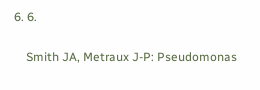6. 6.

    Smith JA, Metraux J-P: Pseudomonas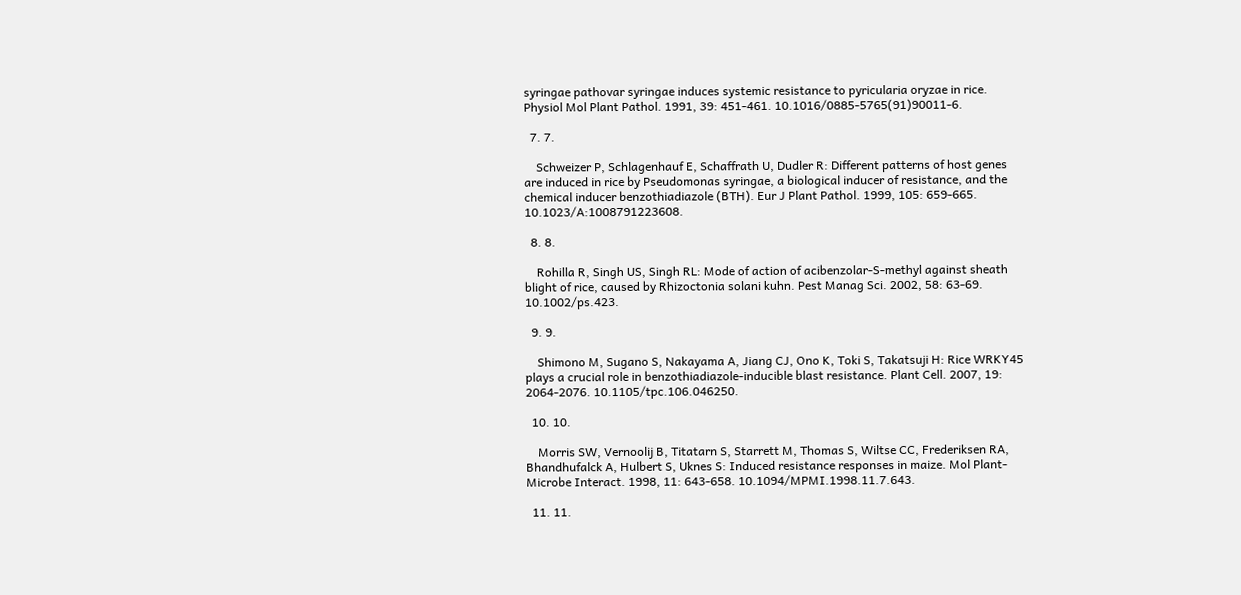syringae pathovar syringae induces systemic resistance to pyricularia oryzae in rice. Physiol Mol Plant Pathol. 1991, 39: 451-461. 10.1016/0885-5765(91)90011-6.

  7. 7.

    Schweizer P, Schlagenhauf E, Schaffrath U, Dudler R: Different patterns of host genes are induced in rice by Pseudomonas syringae, a biological inducer of resistance, and the chemical inducer benzothiadiazole (BTH). Eur J Plant Pathol. 1999, 105: 659-665. 10.1023/A:1008791223608.

  8. 8.

    Rohilla R, Singh US, Singh RL: Mode of action of acibenzolar-S-methyl against sheath blight of rice, caused by Rhizoctonia solani kuhn. Pest Manag Sci. 2002, 58: 63-69. 10.1002/ps.423.

  9. 9.

    Shimono M, Sugano S, Nakayama A, Jiang CJ, Ono K, Toki S, Takatsuji H: Rice WRKY45 plays a crucial role in benzothiadiazole-inducible blast resistance. Plant Cell. 2007, 19: 2064-2076. 10.1105/tpc.106.046250.

  10. 10.

    Morris SW, Vernoolij B, Titatarn S, Starrett M, Thomas S, Wiltse CC, Frederiksen RA, Bhandhufalck A, Hulbert S, Uknes S: Induced resistance responses in maize. Mol Plant-Microbe Interact. 1998, 11: 643-658. 10.1094/MPMI.1998.11.7.643.

  11. 11.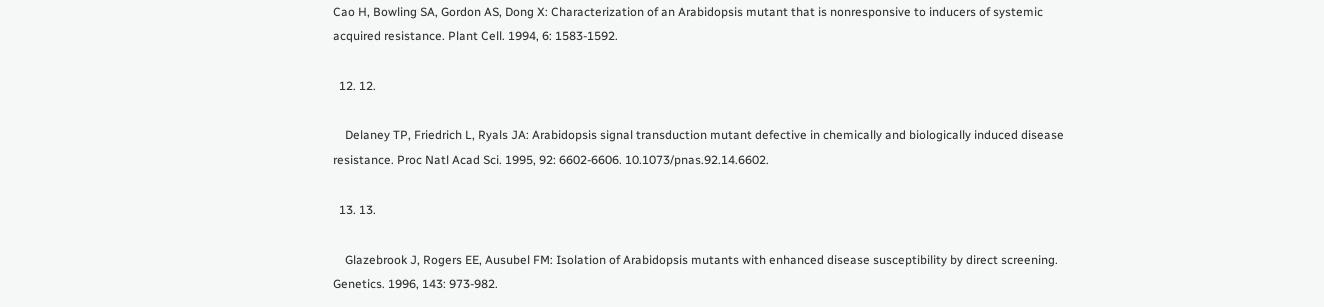Cao H, Bowling SA, Gordon AS, Dong X: Characterization of an Arabidopsis mutant that is nonresponsive to inducers of systemic acquired resistance. Plant Cell. 1994, 6: 1583-1592.

  12. 12.

    Delaney TP, Friedrich L, Ryals JA: Arabidopsis signal transduction mutant defective in chemically and biologically induced disease resistance. Proc Natl Acad Sci. 1995, 92: 6602-6606. 10.1073/pnas.92.14.6602.

  13. 13.

    Glazebrook J, Rogers EE, Ausubel FM: Isolation of Arabidopsis mutants with enhanced disease susceptibility by direct screening. Genetics. 1996, 143: 973-982.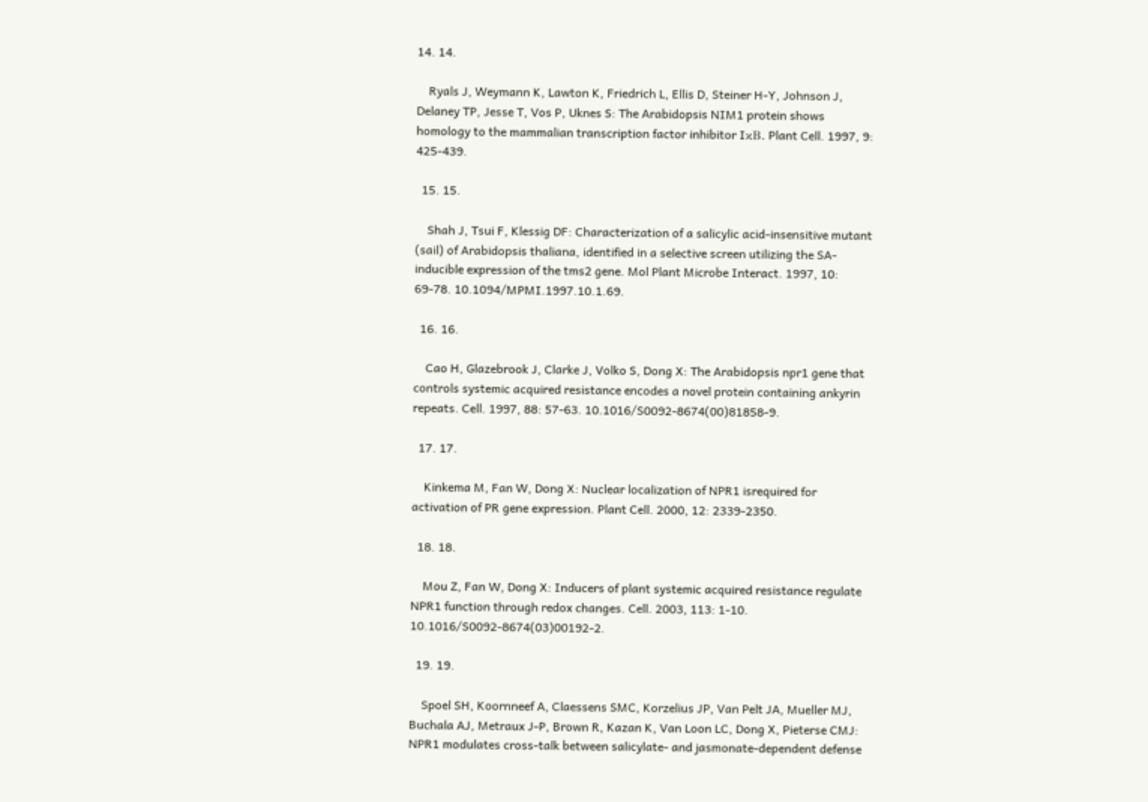14. 14.

    Ryals J, Weymann K, Lawton K, Friedrich L, Ellis D, Steiner H-Y, Johnson J, Delaney TP, Jesse T, Vos P, Uknes S: The Arabidopsis NIM1 protein shows homology to the mammalian transcription factor inhibitor IκB. Plant Cell. 1997, 9: 425-439.

  15. 15.

    Shah J, Tsui F, Klessig DF: Characterization of a salicylic acid-insensitive mutant (sail) of Arabidopsis thaliana, identified in a selective screen utilizing the SA-inducible expression of the tms2 gene. Mol Plant Microbe Interact. 1997, 10: 69-78. 10.1094/MPMI.1997.10.1.69.

  16. 16.

    Cao H, Glazebrook J, Clarke J, Volko S, Dong X: The Arabidopsis npr1 gene that controls systemic acquired resistance encodes a novel protein containing ankyrin repeats. Cell. 1997, 88: 57-63. 10.1016/S0092-8674(00)81858-9.

  17. 17.

    Kinkema M, Fan W, Dong X: Nuclear localization of NPR1 isrequired for activation of PR gene expression. Plant Cell. 2000, 12: 2339-2350.

  18. 18.

    Mou Z, Fan W, Dong X: Inducers of plant systemic acquired resistance regulate NPR1 function through redox changes. Cell. 2003, 113: 1-10. 10.1016/S0092-8674(03)00192-2.

  19. 19.

    Spoel SH, Koornneef A, Claessens SMC, Korzelius JP, Van Pelt JA, Mueller MJ, Buchala AJ, Metraux J-P, Brown R, Kazan K, Van Loon LC, Dong X, Pieterse CMJ: NPR1 modulates cross-talk between salicylate- and jasmonate-dependent defense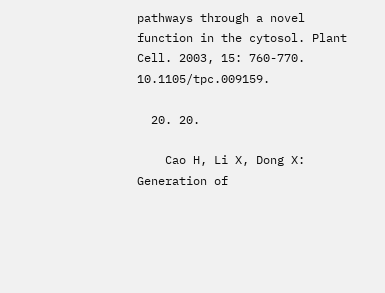pathways through a novel function in the cytosol. Plant Cell. 2003, 15: 760-770. 10.1105/tpc.009159.

  20. 20.

    Cao H, Li X, Dong X: Generation of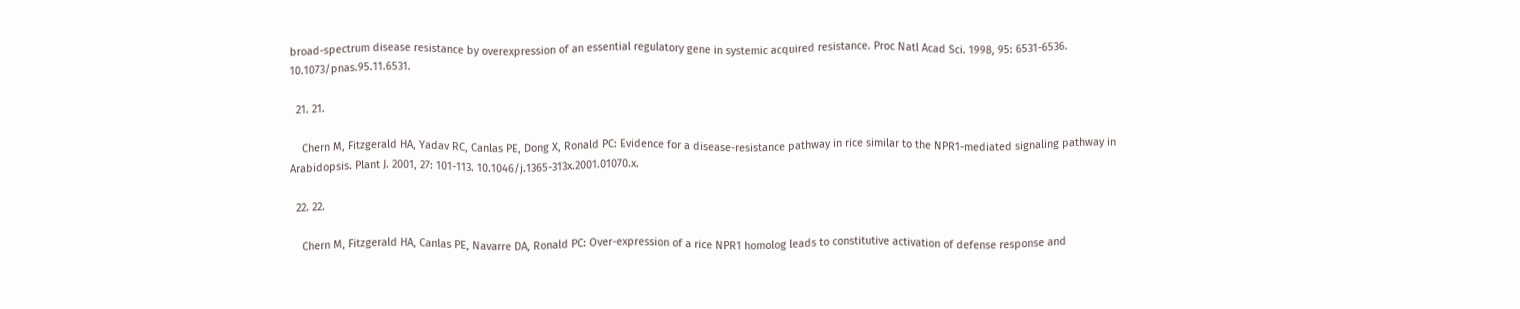broad-spectrum disease resistance by overexpression of an essential regulatory gene in systemic acquired resistance. Proc Natl Acad Sci. 1998, 95: 6531-6536. 10.1073/pnas.95.11.6531.

  21. 21.

    Chern M, Fitzgerald HA, Yadav RC, Canlas PE, Dong X, Ronald PC: Evidence for a disease-resistance pathway in rice similar to the NPR1-mediated signaling pathway in Arabidopsis. Plant J. 2001, 27: 101-113. 10.1046/j.1365-313x.2001.01070.x.

  22. 22.

    Chern M, Fitzgerald HA, Canlas PE, Navarre DA, Ronald PC: Over-expression of a rice NPR1 homolog leads to constitutive activation of defense response and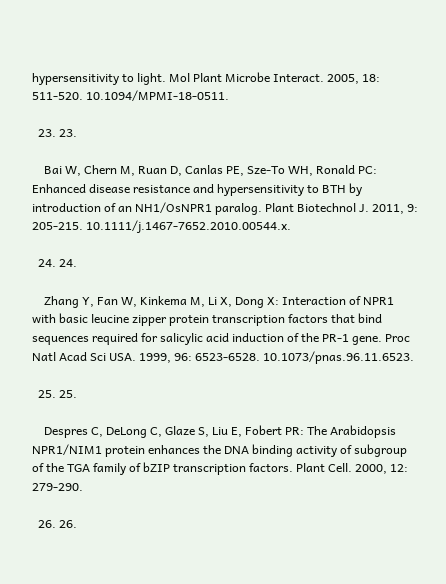hypersensitivity to light. Mol Plant Microbe Interact. 2005, 18: 511-520. 10.1094/MPMI-18-0511.

  23. 23.

    Bai W, Chern M, Ruan D, Canlas PE, Sze-To WH, Ronald PC: Enhanced disease resistance and hypersensitivity to BTH by introduction of an NH1/OsNPR1 paralog. Plant Biotechnol J. 2011, 9: 205-215. 10.1111/j.1467-7652.2010.00544.x.

  24. 24.

    Zhang Y, Fan W, Kinkema M, Li X, Dong X: Interaction of NPR1 with basic leucine zipper protein transcription factors that bind sequences required for salicylic acid induction of the PR-1 gene. Proc Natl Acad Sci USA. 1999, 96: 6523-6528. 10.1073/pnas.96.11.6523.

  25. 25.

    Despres C, DeLong C, Glaze S, Liu E, Fobert PR: The Arabidopsis NPR1/NIM1 protein enhances the DNA binding activity of subgroup of the TGA family of bZIP transcription factors. Plant Cell. 2000, 12: 279-290.

  26. 26.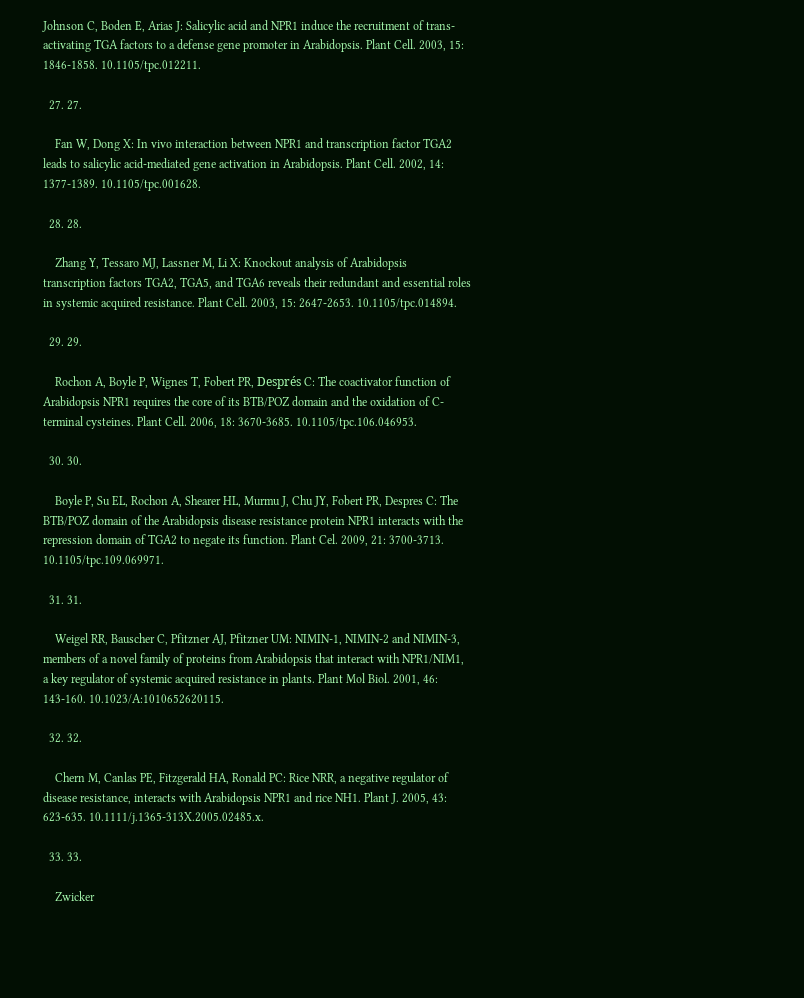Johnson C, Boden E, Arias J: Salicylic acid and NPR1 induce the recruitment of trans-activating TGA factors to a defense gene promoter in Arabidopsis. Plant Cell. 2003, 15: 1846-1858. 10.1105/tpc.012211.

  27. 27.

    Fan W, Dong X: In vivo interaction between NPR1 and transcription factor TGA2 leads to salicylic acid-mediated gene activation in Arabidopsis. Plant Cell. 2002, 14: 1377-1389. 10.1105/tpc.001628.

  28. 28.

    Zhang Y, Tessaro MJ, Lassner M, Li X: Knockout analysis of Arabidopsis transcription factors TGA2, TGA5, and TGA6 reveals their redundant and essential roles in systemic acquired resistance. Plant Cell. 2003, 15: 2647-2653. 10.1105/tpc.014894.

  29. 29.

    Rochon A, Boyle P, Wignes T, Fobert PR, Després C: The coactivator function of Arabidopsis NPR1 requires the core of its BTB/POZ domain and the oxidation of C-terminal cysteines. Plant Cell. 2006, 18: 3670-3685. 10.1105/tpc.106.046953.

  30. 30.

    Boyle P, Su EL, Rochon A, Shearer HL, Murmu J, Chu JY, Fobert PR, Despres C: The BTB/POZ domain of the Arabidopsis disease resistance protein NPR1 interacts with the repression domain of TGA2 to negate its function. Plant Cel. 2009, 21: 3700-3713. 10.1105/tpc.109.069971.

  31. 31.

    Weigel RR, Bauscher C, Pfitzner AJ, Pfitzner UM: NIMIN-1, NIMIN-2 and NIMIN-3, members of a novel family of proteins from Arabidopsis that interact with NPR1/NIM1, a key regulator of systemic acquired resistance in plants. Plant Mol Biol. 2001, 46: 143-160. 10.1023/A:1010652620115.

  32. 32.

    Chern M, Canlas PE, Fitzgerald HA, Ronald PC: Rice NRR, a negative regulator of disease resistance, interacts with Arabidopsis NPR1 and rice NH1. Plant J. 2005, 43: 623-635. 10.1111/j.1365-313X.2005.02485.x.

  33. 33.

    Zwicker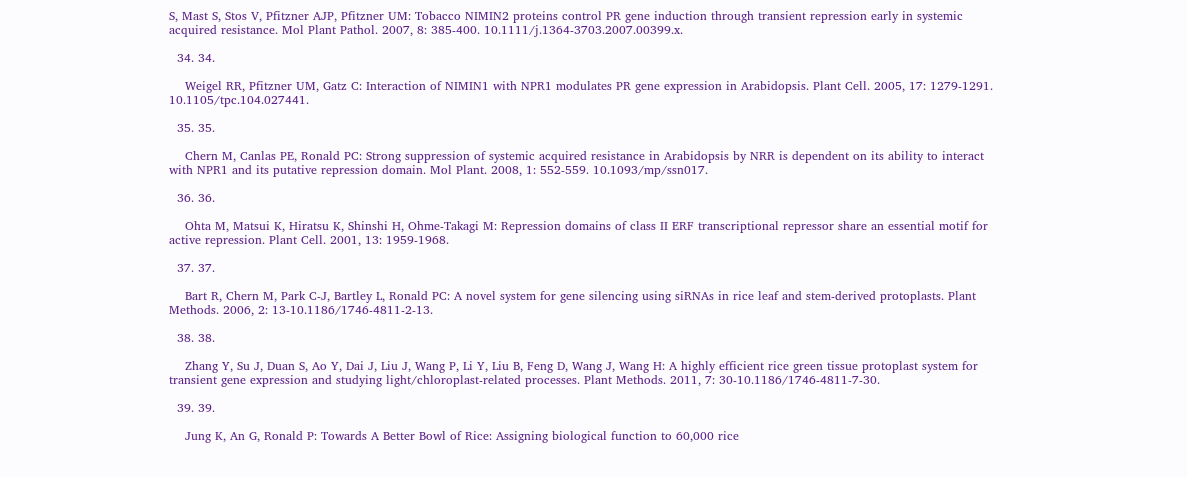S, Mast S, Stos V, Pfitzner AJP, Pfitzner UM: Tobacco NIMIN2 proteins control PR gene induction through transient repression early in systemic acquired resistance. Mol Plant Pathol. 2007, 8: 385-400. 10.1111/j.1364-3703.2007.00399.x.

  34. 34.

    Weigel RR, Pfitzner UM, Gatz C: Interaction of NIMIN1 with NPR1 modulates PR gene expression in Arabidopsis. Plant Cell. 2005, 17: 1279-1291. 10.1105/tpc.104.027441.

  35. 35.

    Chern M, Canlas PE, Ronald PC: Strong suppression of systemic acquired resistance in Arabidopsis by NRR is dependent on its ability to interact with NPR1 and its putative repression domain. Mol Plant. 2008, 1: 552-559. 10.1093/mp/ssn017.

  36. 36.

    Ohta M, Matsui K, Hiratsu K, Shinshi H, Ohme-Takagi M: Repression domains of class II ERF transcriptional repressor share an essential motif for active repression. Plant Cell. 2001, 13: 1959-1968.

  37. 37.

    Bart R, Chern M, Park C-J, Bartley L, Ronald PC: A novel system for gene silencing using siRNAs in rice leaf and stem-derived protoplasts. Plant Methods. 2006, 2: 13-10.1186/1746-4811-2-13.

  38. 38.

    Zhang Y, Su J, Duan S, Ao Y, Dai J, Liu J, Wang P, Li Y, Liu B, Feng D, Wang J, Wang H: A highly efficient rice green tissue protoplast system for transient gene expression and studying light/chloroplast-related processes. Plant Methods. 2011, 7: 30-10.1186/1746-4811-7-30.

  39. 39.

    Jung K, An G, Ronald P: Towards A Better Bowl of Rice: Assigning biological function to 60,000 rice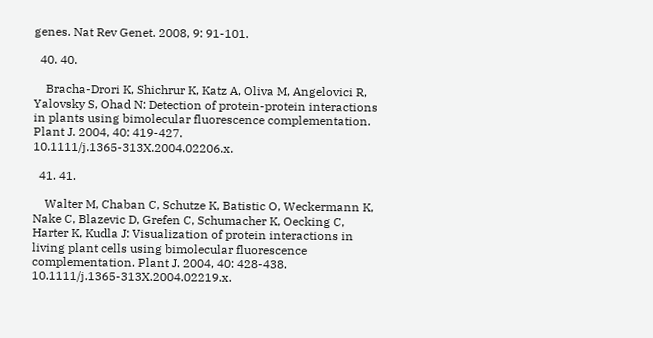genes. Nat Rev Genet. 2008, 9: 91-101.

  40. 40.

    Bracha-Drori K, Shichrur K, Katz A, Oliva M, Angelovici R, Yalovsky S, Ohad N: Detection of protein-protein interactions in plants using bimolecular fluorescence complementation. Plant J. 2004, 40: 419-427. 10.1111/j.1365-313X.2004.02206.x.

  41. 41.

    Walter M, Chaban C, Schutze K, Batistic O, Weckermann K, Nake C, Blazevic D, Grefen C, Schumacher K, Oecking C, Harter K, Kudla J: Visualization of protein interactions in living plant cells using bimolecular fluorescence complementation. Plant J. 2004, 40: 428-438. 10.1111/j.1365-313X.2004.02219.x.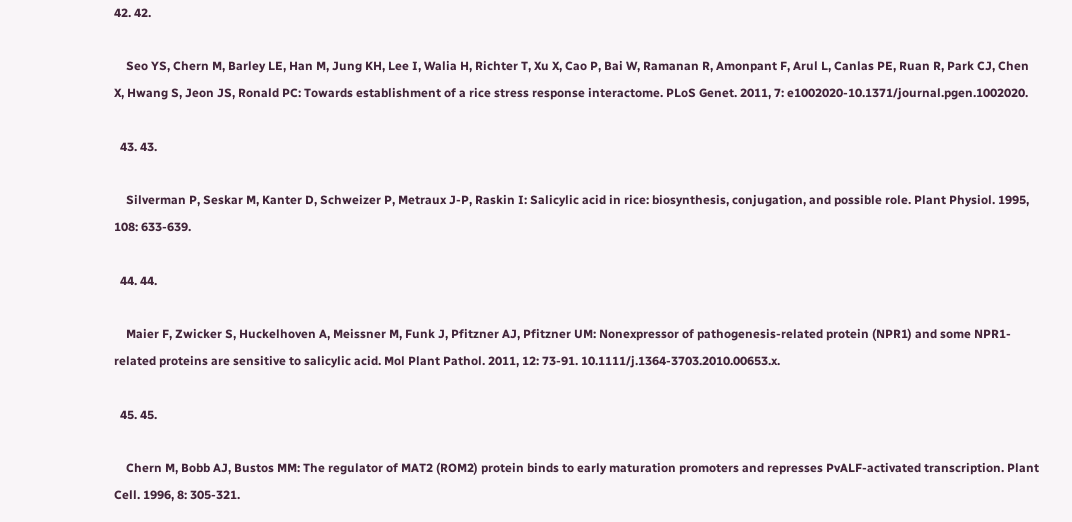42. 42.

    Seo YS, Chern M, Barley LE, Han M, Jung KH, Lee I, Walia H, Richter T, Xu X, Cao P, Bai W, Ramanan R, Amonpant F, Arul L, Canlas PE, Ruan R, Park CJ, Chen X, Hwang S, Jeon JS, Ronald PC: Towards establishment of a rice stress response interactome. PLoS Genet. 2011, 7: e1002020-10.1371/journal.pgen.1002020.

  43. 43.

    Silverman P, Seskar M, Kanter D, Schweizer P, Metraux J-P, Raskin I: Salicylic acid in rice: biosynthesis, conjugation, and possible role. Plant Physiol. 1995, 108: 633-639.

  44. 44.

    Maier F, Zwicker S, Huckelhoven A, Meissner M, Funk J, Pfitzner AJ, Pfitzner UM: Nonexpressor of pathogenesis-related protein (NPR1) and some NPR1-related proteins are sensitive to salicylic acid. Mol Plant Pathol. 2011, 12: 73-91. 10.1111/j.1364-3703.2010.00653.x.

  45. 45.

    Chern M, Bobb AJ, Bustos MM: The regulator of MAT2 (ROM2) protein binds to early maturation promoters and represses PvALF-activated transcription. Plant Cell. 1996, 8: 305-321.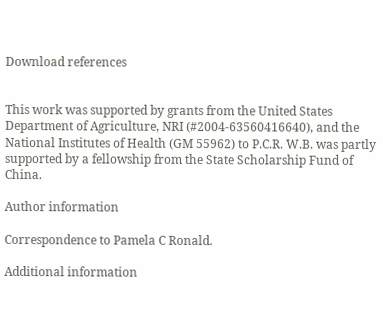Download references


This work was supported by grants from the United States Department of Agriculture, NRI (#2004-63560416640), and the National Institutes of Health (GM 55962) to P.C.R. W.B. was partly supported by a fellowship from the State Scholarship Fund of China.

Author information

Correspondence to Pamela C Ronald.

Additional information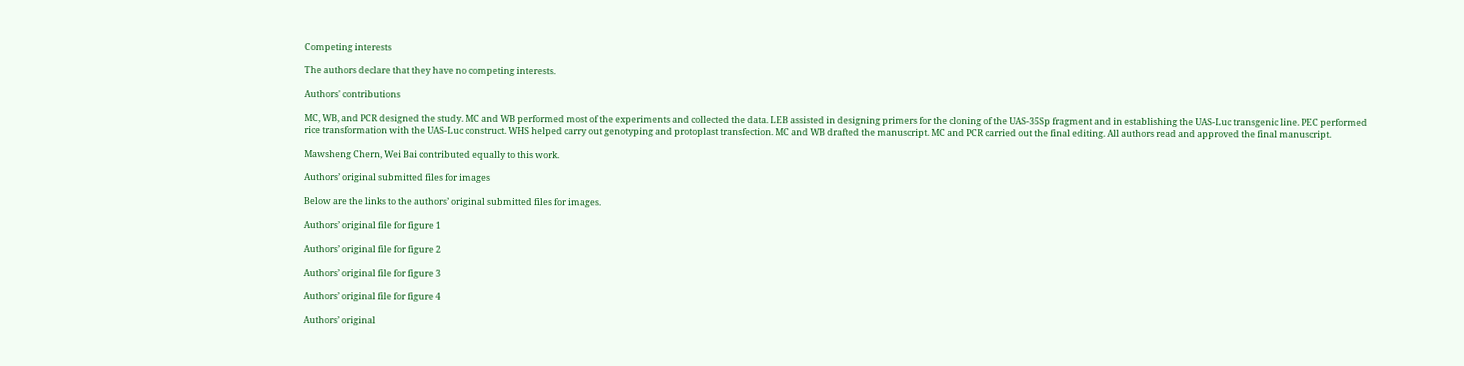Competing interests

The authors declare that they have no competing interests.

Authors' contributions

MC, WB, and PCR designed the study. MC and WB performed most of the experiments and collected the data. LEB assisted in designing primers for the cloning of the UAS-35Sp fragment and in establishing the UAS-Luc transgenic line. PEC performed rice transformation with the UAS-Luc construct. WHS helped carry out genotyping and protoplast transfection. MC and WB drafted the manuscript. MC and PCR carried out the final editing. All authors read and approved the final manuscript.

Mawsheng Chern, Wei Bai contributed equally to this work.

Authors’ original submitted files for images

Below are the links to the authors’ original submitted files for images.

Authors’ original file for figure 1

Authors’ original file for figure 2

Authors’ original file for figure 3

Authors’ original file for figure 4

Authors’ original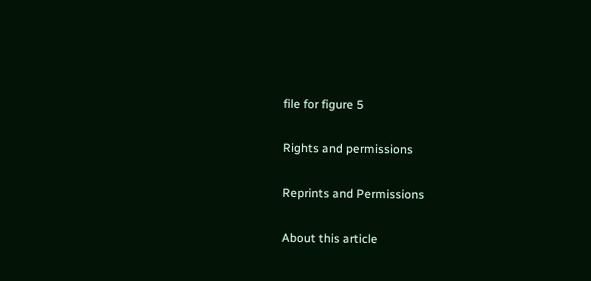file for figure 5

Rights and permissions

Reprints and Permissions

About this article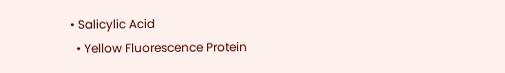• Salicylic Acid
  • Yellow Fluorescence Protein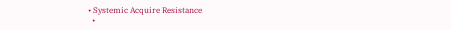• Systemic Acquire Resistance
  •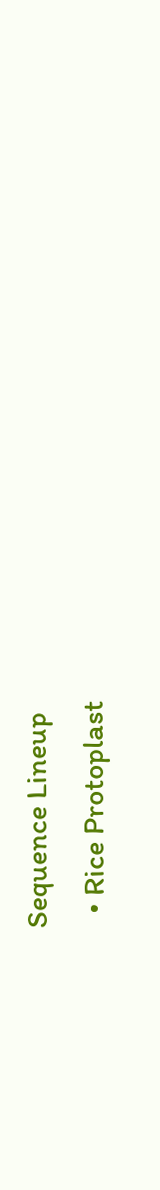Sequence Lineup
  • Rice Protoplast